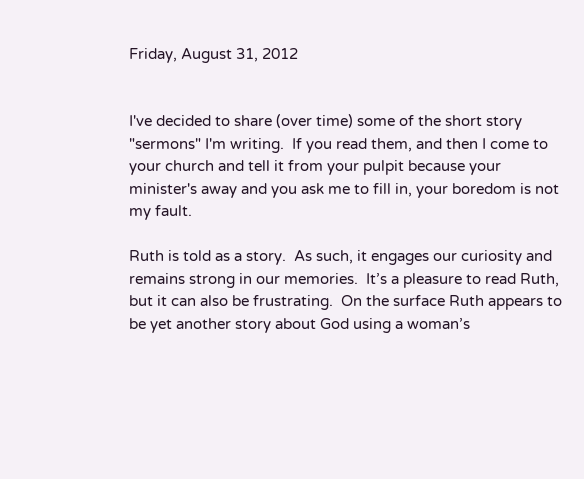Friday, August 31, 2012


I've decided to share (over time) some of the short story "sermons" I'm writing.  If you read them, and then I come to your church and tell it from your pulpit because your minister's away and you ask me to fill in, your boredom is not my fault.

Ruth is told as a story.  As such, it engages our curiosity and remains strong in our memories.  It’s a pleasure to read Ruth, but it can also be frustrating.  On the surface Ruth appears to be yet another story about God using a woman’s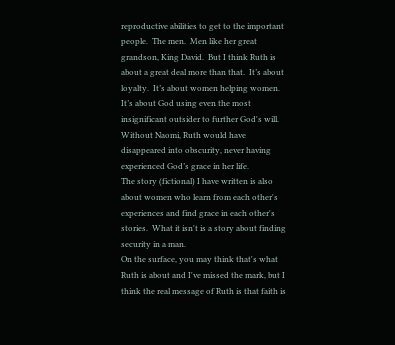reproductive abilities to get to the important people.  The men.  Men like her great grandson, King David.  But I think Ruth is about a great deal more than that.  It’s about loyalty.  It’s about women helping women.  It’s about God using even the most insignificant outsider to further God's will.  Without Naomi, Ruth would have disappeared into obscurity, never having experienced God’s grace in her life.
The story (fictional) I have written is also about women who learn from each other's experiences and find grace in each other's stories.  What it isn't is a story about finding security in a man.
On the surface, you may think that's what Ruth is about and I've missed the mark, but I think the real message of Ruth is that faith is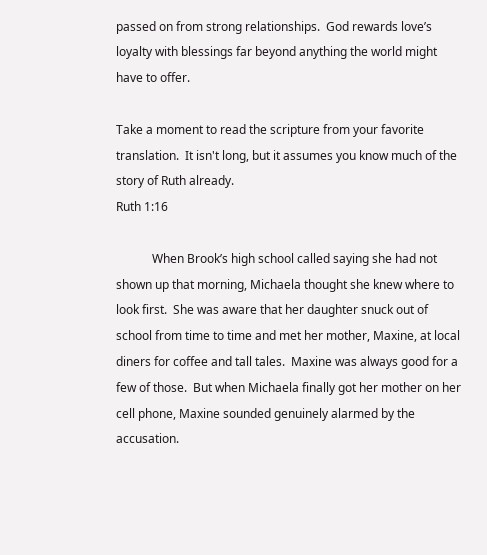passed on from strong relationships.  God rewards love’s loyalty with blessings far beyond anything the world might have to offer.

Take a moment to read the scripture from your favorite translation.  It isn't long, but it assumes you know much of the story of Ruth already.
Ruth 1:16

            When Brook’s high school called saying she had not shown up that morning, Michaela thought she knew where to look first.  She was aware that her daughter snuck out of school from time to time and met her mother, Maxine, at local diners for coffee and tall tales.  Maxine was always good for a few of those.  But when Michaela finally got her mother on her cell phone, Maxine sounded genuinely alarmed by the accusation.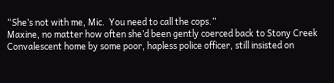“She’s not with me, Mic.  You need to call the cops.”
Maxine, no matter how often she’d been gently coerced back to Stony Creek Convalescent home by some poor, hapless police officer, still insisted on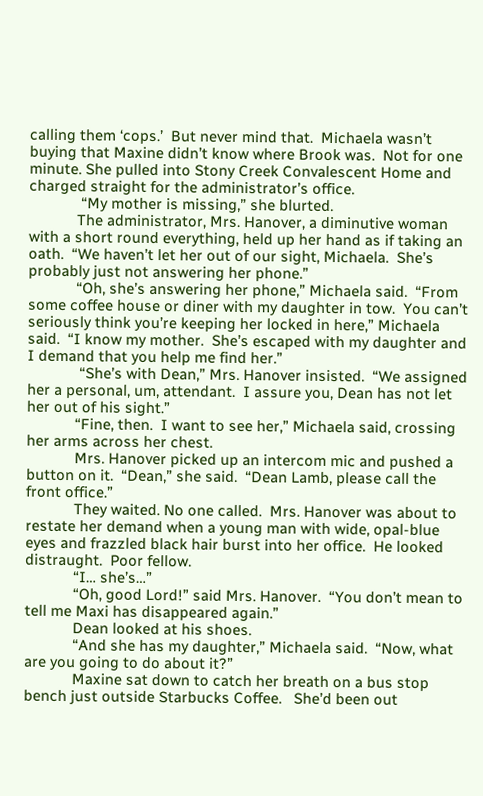calling them ‘cops.’  But never mind that.  Michaela wasn’t buying that Maxine didn’t know where Brook was.  Not for one minute. She pulled into Stony Creek Convalescent Home and charged straight for the administrator’s office.
             “My mother is missing,” she blurted.
            The administrator, Mrs. Hanover, a diminutive woman with a short round everything, held up her hand as if taking an oath.  “We haven’t let her out of our sight, Michaela.  She’s probably just not answering her phone.”
            “Oh, she’s answering her phone,” Michaela said.  “From some coffee house or diner with my daughter in tow.  You can’t seriously think you’re keeping her locked in here,” Michaela said.  “I know my mother.  She’s escaped with my daughter and I demand that you help me find her.”
             “She’s with Dean,” Mrs. Hanover insisted.  “We assigned her a personal, um, attendant.  I assure you, Dean has not let her out of his sight.”
            “Fine, then.  I want to see her,” Michaela said, crossing her arms across her chest.
            Mrs. Hanover picked up an intercom mic and pushed a button on it.  “Dean,” she said.  “Dean Lamb, please call the front office.”
            They waited. No one called.  Mrs. Hanover was about to restate her demand when a young man with wide, opal-blue eyes and frazzled black hair burst into her office.  He looked distraught.  Poor fellow.
            “I… she’s…”
            “Oh, good Lord!” said Mrs. Hanover.  “You don’t mean to tell me Maxi has disappeared again.”
            Dean looked at his shoes.
            “And she has my daughter,” Michaela said.  “Now, what are you going to do about it?”
            Maxine sat down to catch her breath on a bus stop bench just outside Starbucks Coffee.   She’d been out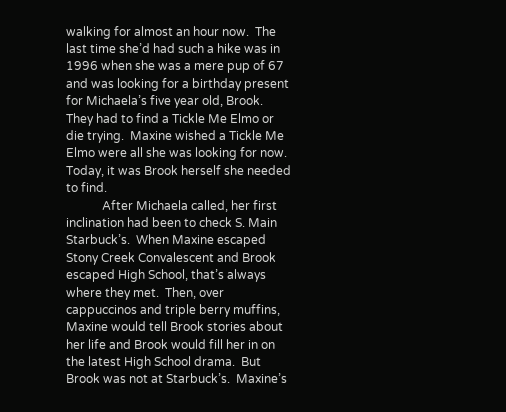walking for almost an hour now.  The last time she’d had such a hike was in 1996 when she was a mere pup of 67 and was looking for a birthday present for Michaela’s five year old, Brook.  They had to find a Tickle Me Elmo or die trying.  Maxine wished a Tickle Me Elmo were all she was looking for now.  Today, it was Brook herself she needed to find.
            After Michaela called, her first inclination had been to check S. Main Starbuck’s.  When Maxine escaped Stony Creek Convalescent and Brook escaped High School, that’s always where they met.  Then, over cappuccinos and triple berry muffins, Maxine would tell Brook stories about her life and Brook would fill her in on the latest High School drama.  But Brook was not at Starbuck’s.  Maxine’s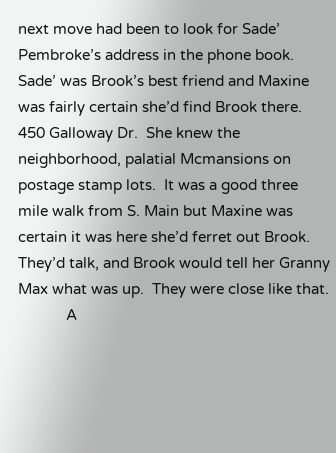next move had been to look for Sade’ Pembroke’s address in the phone book.  Sade’ was Brook’s best friend and Maxine was fairly certain she’d find Brook there.  450 Galloway Dr.  She knew the neighborhood, palatial Mcmansions on postage stamp lots.  It was a good three mile walk from S. Main but Maxine was certain it was here she’d ferret out Brook. They’d talk, and Brook would tell her Granny Max what was up.  They were close like that.
            A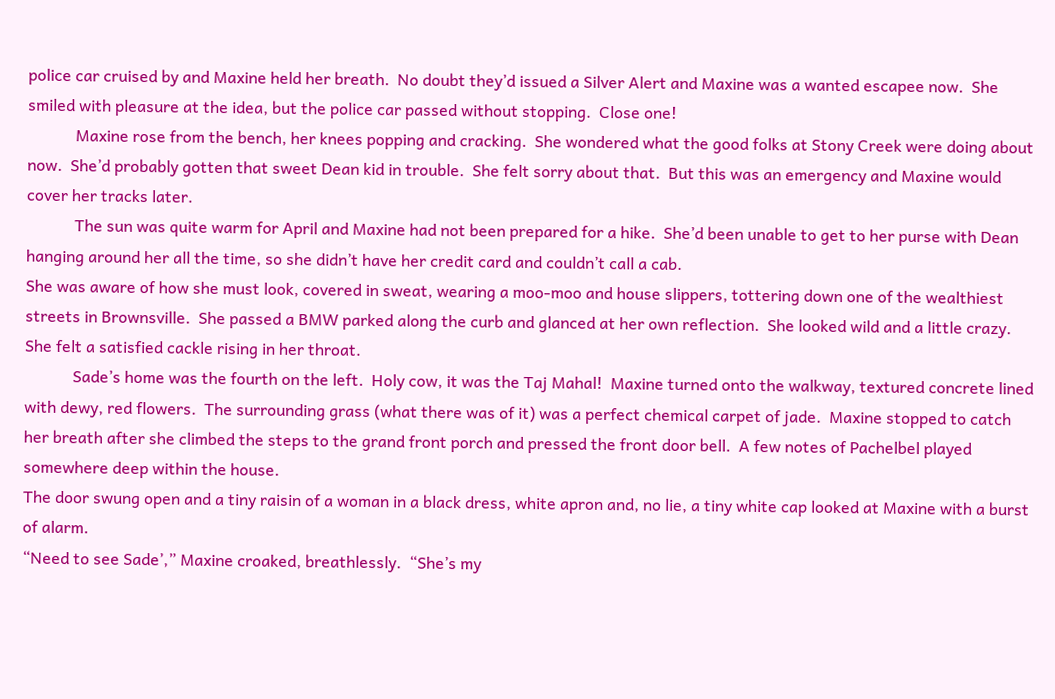police car cruised by and Maxine held her breath.  No doubt they’d issued a Silver Alert and Maxine was a wanted escapee now.  She smiled with pleasure at the idea, but the police car passed without stopping.  Close one!
            Maxine rose from the bench, her knees popping and cracking.  She wondered what the good folks at Stony Creek were doing about now.  She’d probably gotten that sweet Dean kid in trouble.  She felt sorry about that.  But this was an emergency and Maxine would cover her tracks later.
            The sun was quite warm for April and Maxine had not been prepared for a hike.  She’d been unable to get to her purse with Dean hanging around her all the time, so she didn’t have her credit card and couldn’t call a cab.
She was aware of how she must look, covered in sweat, wearing a moo-moo and house slippers, tottering down one of the wealthiest streets in Brownsville.  She passed a BMW parked along the curb and glanced at her own reflection.  She looked wild and a little crazy.  She felt a satisfied cackle rising in her throat.
            Sade’s home was the fourth on the left.  Holy cow, it was the Taj Mahal!  Maxine turned onto the walkway, textured concrete lined with dewy, red flowers.  The surrounding grass (what there was of it) was a perfect chemical carpet of jade.  Maxine stopped to catch her breath after she climbed the steps to the grand front porch and pressed the front door bell.  A few notes of Pachelbel played somewhere deep within the house.
The door swung open and a tiny raisin of a woman in a black dress, white apron and, no lie, a tiny white cap looked at Maxine with a burst of alarm.
“Need to see Sade’,” Maxine croaked, breathlessly.  “She’s my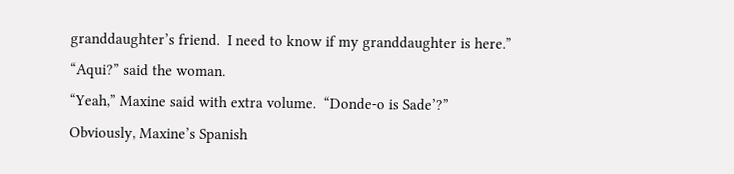granddaughter’s friend.  I need to know if my granddaughter is here.”
“Aqui?” said the woman.
“Yeah,” Maxine said with extra volume.  “Donde-o is Sade’?”
Obviously, Maxine’s Spanish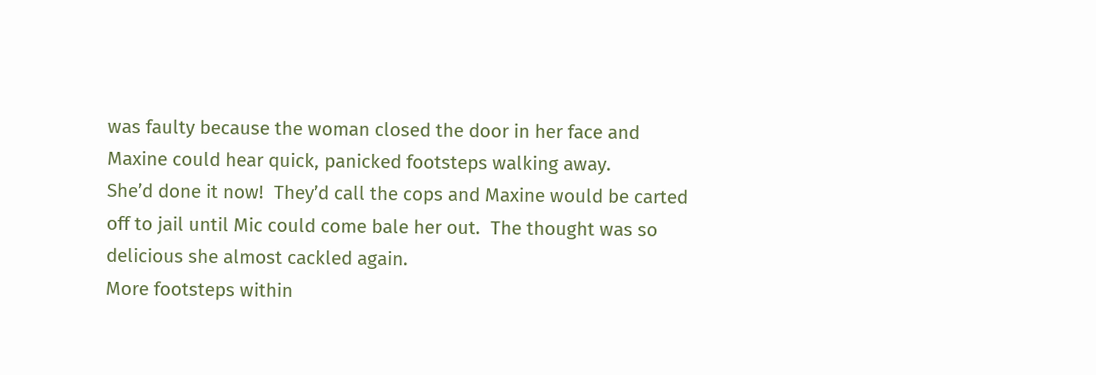was faulty because the woman closed the door in her face and Maxine could hear quick, panicked footsteps walking away.
She’d done it now!  They’d call the cops and Maxine would be carted off to jail until Mic could come bale her out.  The thought was so delicious she almost cackled again.
More footsteps within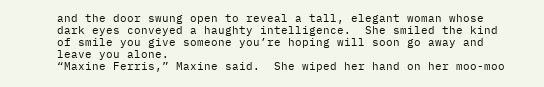and the door swung open to reveal a tall, elegant woman whose dark eyes conveyed a haughty intelligence.  She smiled the kind of smile you give someone you’re hoping will soon go away and leave you alone.
“Maxine Ferris,” Maxine said.  She wiped her hand on her moo-moo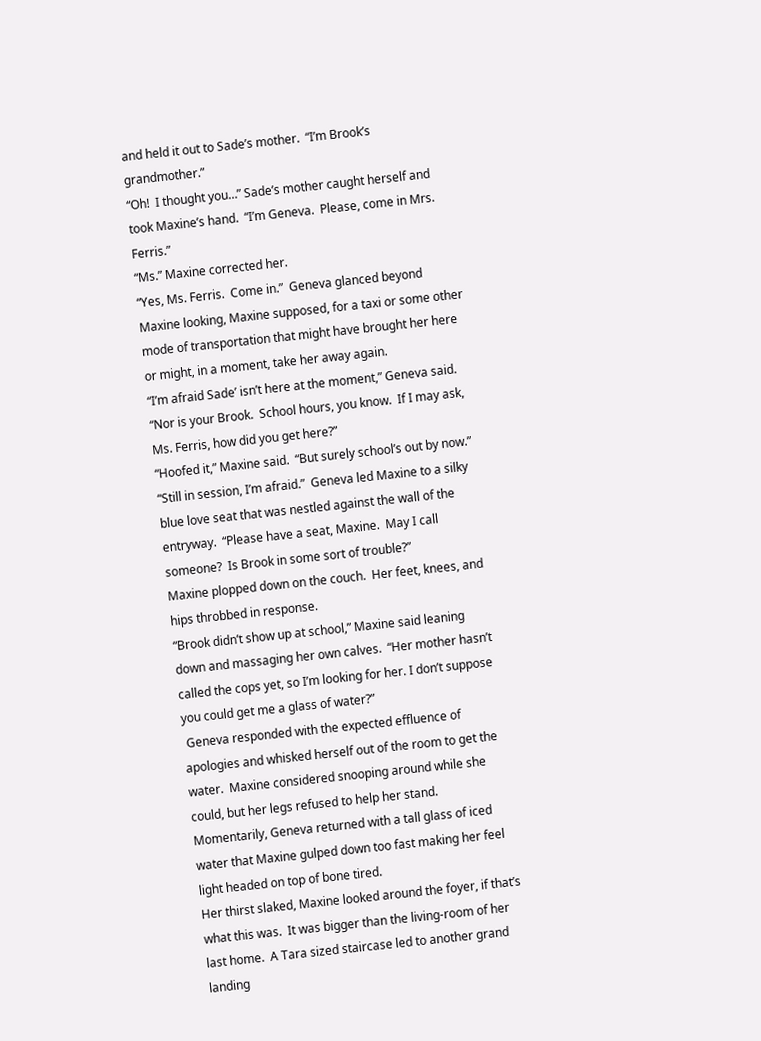and held it out to Sade’s mother.  “I’m Brook’s grandmother.”
“Oh!  I thought you…” Sade’s mother caught herself and took Maxine’s hand.  “I’m Geneva.  Please, come in Mrs. Ferris.”
“Ms.” Maxine corrected her.
“Yes, Ms. Ferris.  Come in.”  Geneva glanced beyond Maxine looking, Maxine supposed, for a taxi or some other mode of transportation that might have brought her here or might, in a moment, take her away again.
“I’m afraid Sade’ isn’t here at the moment,” Geneva said.  “Nor is your Brook.  School hours, you know.  If I may ask, Ms. Ferris, how did you get here?”
“Hoofed it,” Maxine said.  “But surely school’s out by now.”
“Still in session, I’m afraid.”  Geneva led Maxine to a silky blue love seat that was nestled against the wall of the entryway.  “Please have a seat, Maxine.  May I call someone?  Is Brook in some sort of trouble?”
Maxine plopped down on the couch.  Her feet, knees, and hips throbbed in response.
“Brook didn’t show up at school,” Maxine said leaning down and massaging her own calves.  “Her mother hasn’t called the cops yet, so I’m looking for her. I don’t suppose you could get me a glass of water?”
 Geneva responded with the expected effluence of apologies and whisked herself out of the room to get the water.  Maxine considered snooping around while she could, but her legs refused to help her stand.  Momentarily, Geneva returned with a tall glass of iced water that Maxine gulped down too fast making her feel light headed on top of bone tired.
Her thirst slaked, Maxine looked around the foyer, if that’s what this was.  It was bigger than the living-room of her last home.  A Tara sized staircase led to another grand landing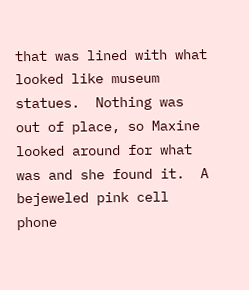that was lined with what looked like museum statues.  Nothing was out of place, so Maxine looked around for what was and she found it.  A bejeweled pink cell phone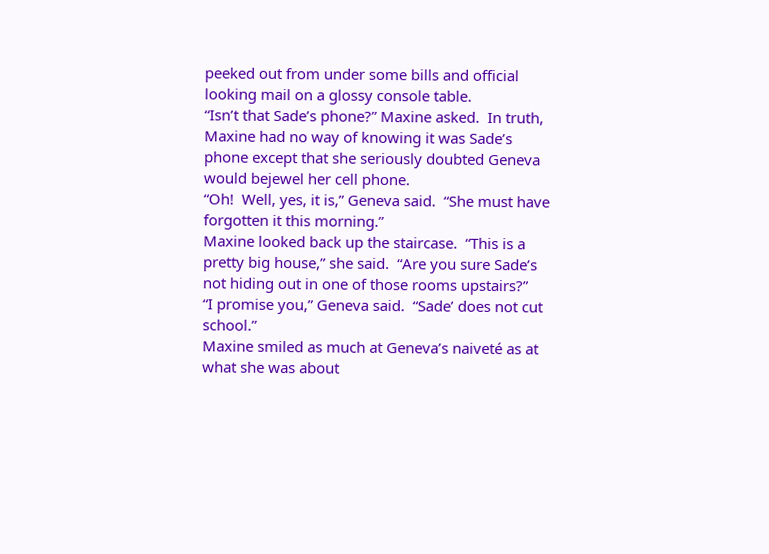peeked out from under some bills and official looking mail on a glossy console table.
“Isn’t that Sade’s phone?” Maxine asked.  In truth, Maxine had no way of knowing it was Sade’s phone except that she seriously doubted Geneva would bejewel her cell phone.
“Oh!  Well, yes, it is,” Geneva said.  “She must have forgotten it this morning.”
Maxine looked back up the staircase.  “This is a pretty big house,” she said.  “Are you sure Sade’s not hiding out in one of those rooms upstairs?”
“I promise you,” Geneva said.  “Sade’ does not cut school.”
Maxine smiled as much at Geneva’s naiveté as at what she was about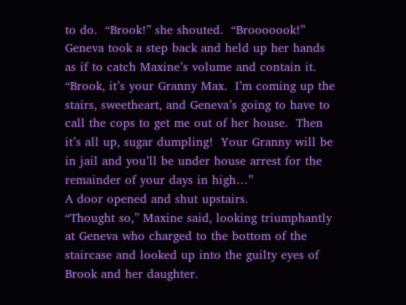to do.  “Brook!” she shouted.  “Brooooook!”
Geneva took a step back and held up her hands as if to catch Maxine’s volume and contain it.
“Brook, it’s your Granny Max.  I’m coming up the stairs, sweetheart, and Geneva’s going to have to call the cops to get me out of her house.  Then it’s all up, sugar dumpling!  Your Granny will be in jail and you’ll be under house arrest for the remainder of your days in high…”
A door opened and shut upstairs.
“Thought so,” Maxine said, looking triumphantly at Geneva who charged to the bottom of the staircase and looked up into the guilty eyes of Brook and her daughter.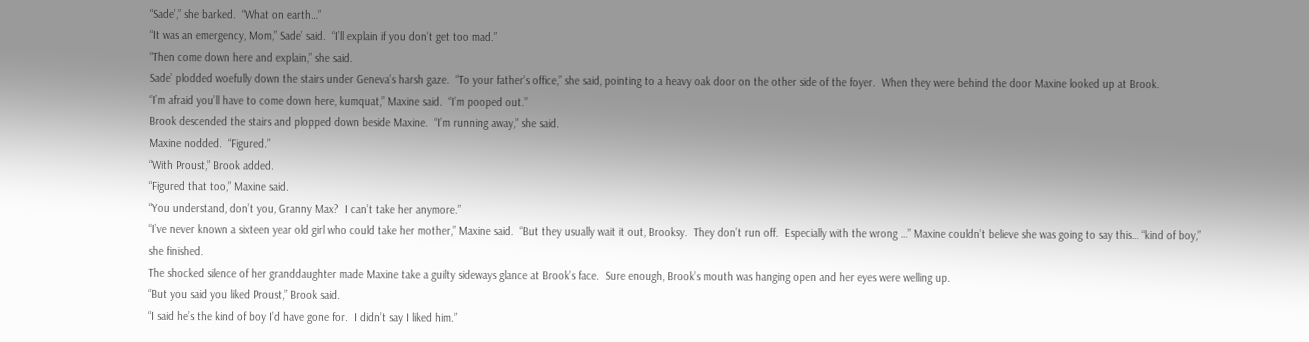“Sade’,” she barked.  “What on earth…”
“It was an emergency, Mom,” Sade’ said.  “I’ll explain if you don’t get too mad.”
“Then come down here and explain,” she said.
Sade’ plodded woefully down the stairs under Geneva’s harsh gaze.  “To your father’s office,” she said, pointing to a heavy oak door on the other side of the foyer.  When they were behind the door Maxine looked up at Brook.
“I’m afraid you’ll have to come down here, kumquat,” Maxine said.  “I’m pooped out.”
Brook descended the stairs and plopped down beside Maxine.  “I’m running away,” she said.
Maxine nodded.  “Figured.”
“With Proust,” Brook added.
“Figured that too,” Maxine said.
“You understand, don’t you, Granny Max?  I can’t take her anymore.”
“I’ve never known a sixteen year old girl who could take her mother,” Maxine said.  “But they usually wait it out, Brooksy.  They don’t run off.  Especially with the wrong …” Maxine couldn’t believe she was going to say this… “kind of boy,” she finished.
The shocked silence of her granddaughter made Maxine take a guilty sideways glance at Brook’s face.  Sure enough, Brook’s mouth was hanging open and her eyes were welling up.
“But you said you liked Proust,” Brook said.
“I said he’s the kind of boy I’d have gone for.  I didn’t say I liked him.”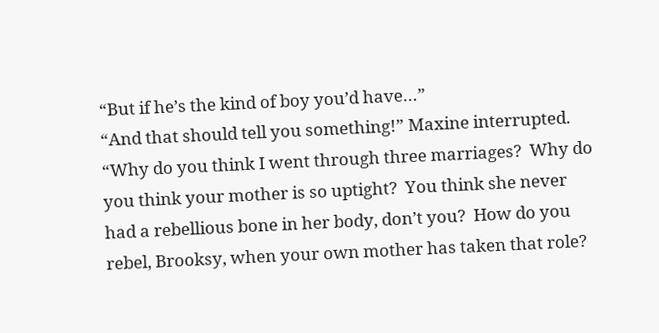“But if he’s the kind of boy you’d have…”
“And that should tell you something!” Maxine interrupted.  “Why do you think I went through three marriages?  Why do you think your mother is so uptight?  You think she never had a rebellious bone in her body, don’t you?  How do you rebel, Brooksy, when your own mother has taken that role?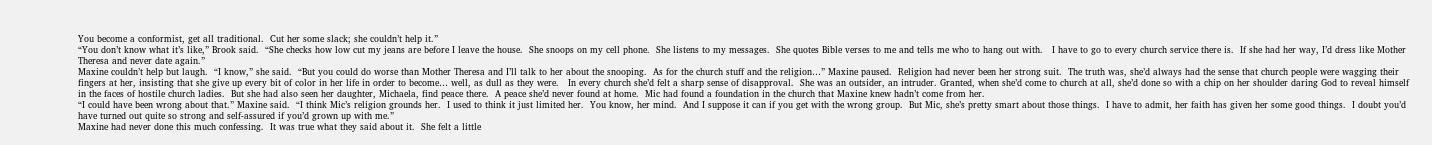You become a conformist, get all traditional.  Cut her some slack; she couldn’t help it.”
“You don’t know what it’s like,” Brook said.  “She checks how low cut my jeans are before I leave the house.  She snoops on my cell phone.  She listens to my messages.  She quotes Bible verses to me and tells me who to hang out with.   I have to go to every church service there is.  If she had her way, I’d dress like Mother Theresa and never date again.”
Maxine couldn’t help but laugh.  “I know,” she said.  “But you could do worse than Mother Theresa and I’ll talk to her about the snooping.  As for the church stuff and the religion…” Maxine paused.  Religion had never been her strong suit.  The truth was, she’d always had the sense that church people were wagging their fingers at her, insisting that she give up every bit of color in her life in order to become… well, as dull as they were.   In every church she’d felt a sharp sense of disapproval.  She was an outsider, an intruder. Granted, when she’d come to church at all, she’d done so with a chip on her shoulder daring God to reveal himself in the faces of hostile church ladies.  But she had also seen her daughter, Michaela, find peace there.  A peace she’d never found at home.  Mic had found a foundation in the church that Maxine knew hadn’t come from her.
“I could have been wrong about that.” Maxine said.  “I think Mic’s religion grounds her.  I used to think it just limited her.  You know, her mind.  And I suppose it can if you get with the wrong group.  But Mic, she’s pretty smart about those things.  I have to admit, her faith has given her some good things.  I doubt you’d have turned out quite so strong and self-assured if you’d grown up with me.”
Maxine had never done this much confessing.  It was true what they said about it.  She felt a little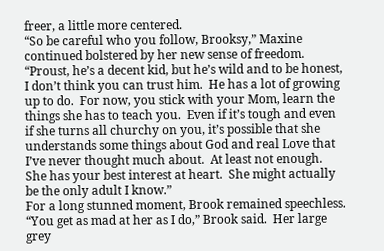freer, a little more centered.
“So be careful who you follow, Brooksy,” Maxine continued bolstered by her new sense of freedom.  “Proust, he’s a decent kid, but he’s wild and to be honest, I don’t think you can trust him.  He has a lot of growing up to do.  For now, you stick with your Mom, learn the things she has to teach you.  Even if it’s tough and even if she turns all churchy on you, it’s possible that she understands some things about God and real Love that I’ve never thought much about.  At least not enough. She has your best interest at heart.  She might actually be the only adult I know.”
For a long stunned moment, Brook remained speechless.
“You get as mad at her as I do,” Brook said.  Her large grey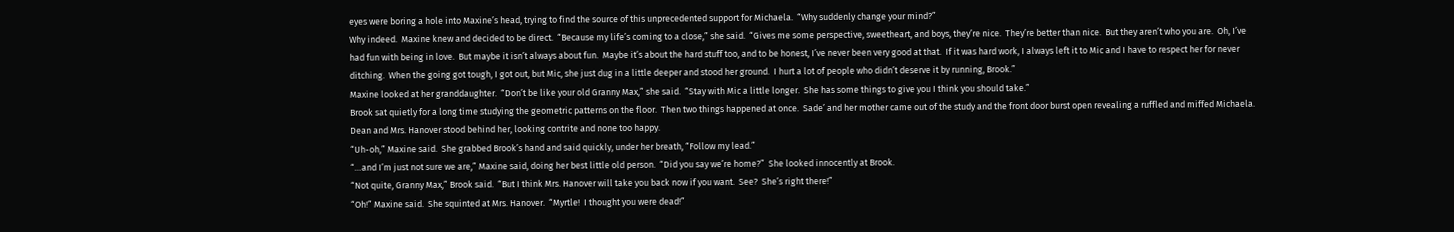eyes were boring a hole into Maxine’s head, trying to find the source of this unprecedented support for Michaela.  “Why suddenly change your mind?”
Why indeed.  Maxine knew and decided to be direct.  “Because my life’s coming to a close,” she said.  “Gives me some perspective, sweetheart, and boys, they’re nice.  They’re better than nice.  But they aren’t who you are.  Oh, I’ve had fun with being in love.  But maybe it isn’t always about fun.  Maybe it’s about the hard stuff too, and to be honest, I’ve never been very good at that.  If it was hard work, I always left it to Mic and I have to respect her for never ditching.  When the going got tough, I got out, but Mic, she just dug in a little deeper and stood her ground.  I hurt a lot of people who didn’t deserve it by running, Brook.”
Maxine looked at her granddaughter.  “Don’t be like your old Granny Max,” she said.  “Stay with Mic a little longer.  She has some things to give you I think you should take.”
Brook sat quietly for a long time studying the geometric patterns on the floor.  Then two things happened at once.  Sade’ and her mother came out of the study and the front door burst open revealing a ruffled and miffed Michaela.  Dean and Mrs. Hanover stood behind her, looking contrite and none too happy.
“Uh-oh,” Maxine said.  She grabbed Brook’s hand and said quickly, under her breath, “Follow my lead.”
“…and I’m just not sure we are,” Maxine said, doing her best little old person.  “Did you say we’re home?”  She looked innocently at Brook.
“Not quite, Granny Max,” Brook said.  “But I think Mrs. Hanover will take you back now if you want.  See?  She’s right there!”
“Oh!” Maxine said.  She squinted at Mrs. Hanover.  “Myrtle!  I thought you were dead!”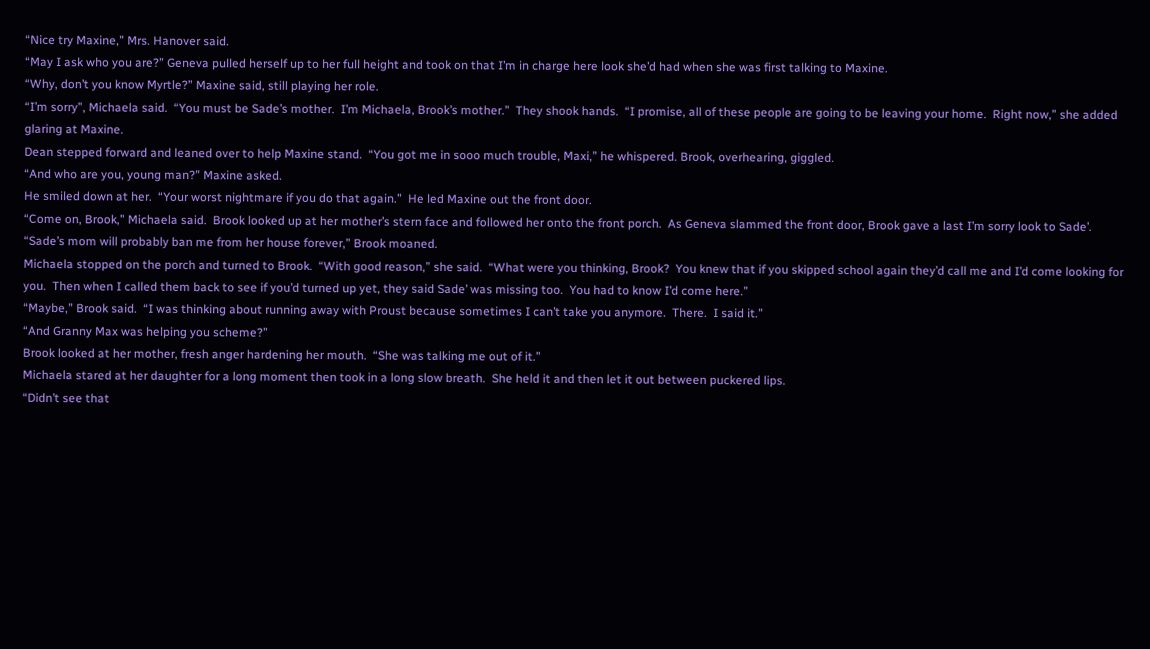“Nice try Maxine,” Mrs. Hanover said.
“May I ask who you are?” Geneva pulled herself up to her full height and took on that I’m in charge here look she’d had when she was first talking to Maxine.
“Why, don’t you know Myrtle?” Maxine said, still playing her role.
“I’m sorry”, Michaela said.  “You must be Sade’s mother.  I’m Michaela, Brook’s mother.”  They shook hands.  “I promise, all of these people are going to be leaving your home.  Right now,” she added glaring at Maxine.
Dean stepped forward and leaned over to help Maxine stand.  “You got me in sooo much trouble, Maxi,” he whispered. Brook, overhearing, giggled.
“And who are you, young man?” Maxine asked.
He smiled down at her.  “Your worst nightmare if you do that again.”  He led Maxine out the front door.
“Come on, Brook,” Michaela said.  Brook looked up at her mother’s stern face and followed her onto the front porch.  As Geneva slammed the front door, Brook gave a last I’m sorry look to Sade’.
“Sade’s mom will probably ban me from her house forever,” Brook moaned.
Michaela stopped on the porch and turned to Brook.  “With good reason,” she said.  “What were you thinking, Brook?  You knew that if you skipped school again they’d call me and I’d come looking for you.  Then when I called them back to see if you’d turned up yet, they said Sade’ was missing too.  You had to know I’d come here.”
“Maybe,” Brook said.  “I was thinking about running away with Proust because sometimes I can’t take you anymore.  There.  I said it.”
“And Granny Max was helping you scheme?”
Brook looked at her mother, fresh anger hardening her mouth.  “She was talking me out of it.”
Michaela stared at her daughter for a long moment then took in a long slow breath.  She held it and then let it out between puckered lips.
“Didn’t see that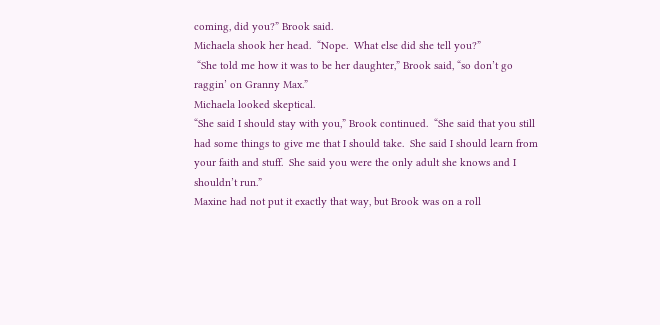coming, did you?” Brook said.
Michaela shook her head.  “Nope.  What else did she tell you?”
 “She told me how it was to be her daughter,” Brook said, “so don’t go raggin’ on Granny Max.”
Michaela looked skeptical.
“She said I should stay with you,” Brook continued.  “She said that you still had some things to give me that I should take.  She said I should learn from your faith and stuff.  She said you were the only adult she knows and I shouldn’t run.”
Maxine had not put it exactly that way, but Brook was on a roll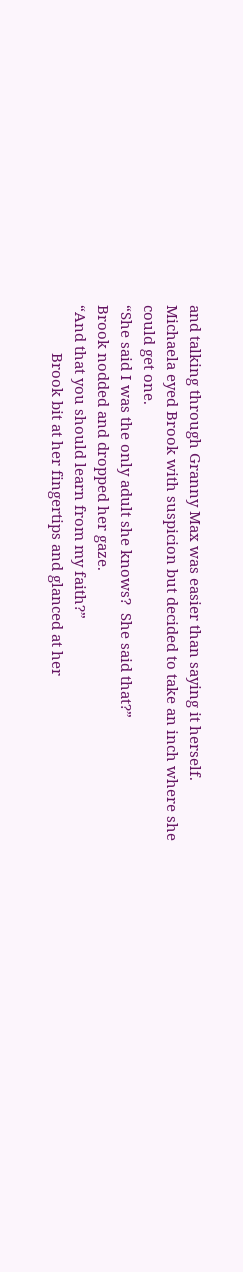and talking through Granny Max was easier than saying it herself.
Michaela eyed Brook with suspicion but decided to take an inch where she could get one.
“She said I was the only adult she knows?  She said that?”
Brook nodded and dropped her gaze.
“And that you should learn from my faith?”
            Brook bit at her fingertips and glanced at her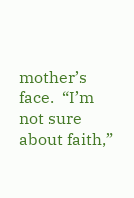mother’s face.  “I’m not sure about faith,”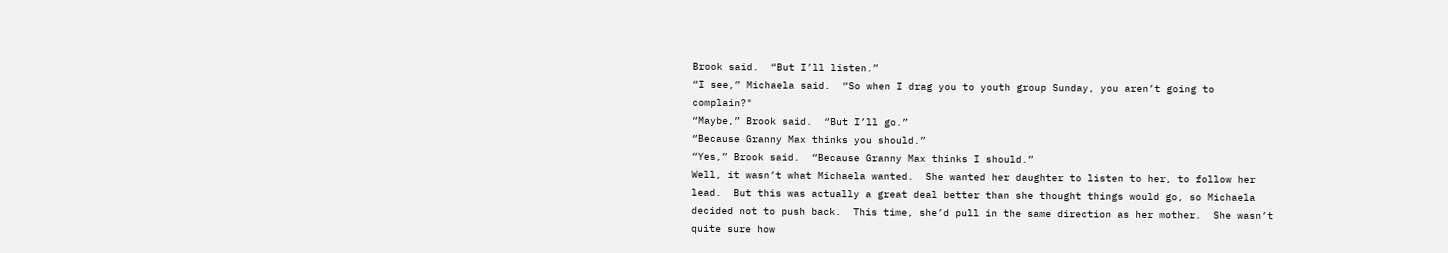Brook said.  “But I’ll listen.”
“I see,” Michaela said.  “So when I drag you to youth group Sunday, you aren’t going to complain?"
“Maybe,” Brook said.  “But I’ll go.”
“Because Granny Max thinks you should.”
“Yes,” Brook said.  “Because Granny Max thinks I should.”
Well, it wasn’t what Michaela wanted.  She wanted her daughter to listen to her, to follow her lead.  But this was actually a great deal better than she thought things would go, so Michaela decided not to push back.  This time, she’d pull in the same direction as her mother.  She wasn’t quite sure how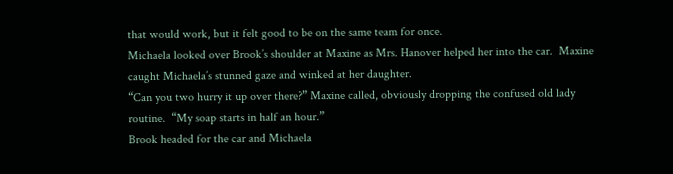that would work, but it felt good to be on the same team for once.
Michaela looked over Brook’s shoulder at Maxine as Mrs. Hanover helped her into the car.  Maxine caught Michaela’s stunned gaze and winked at her daughter.
“Can you two hurry it up over there?” Maxine called, obviously dropping the confused old lady routine.  “My soap starts in half an hour.”
Brook headed for the car and Michaela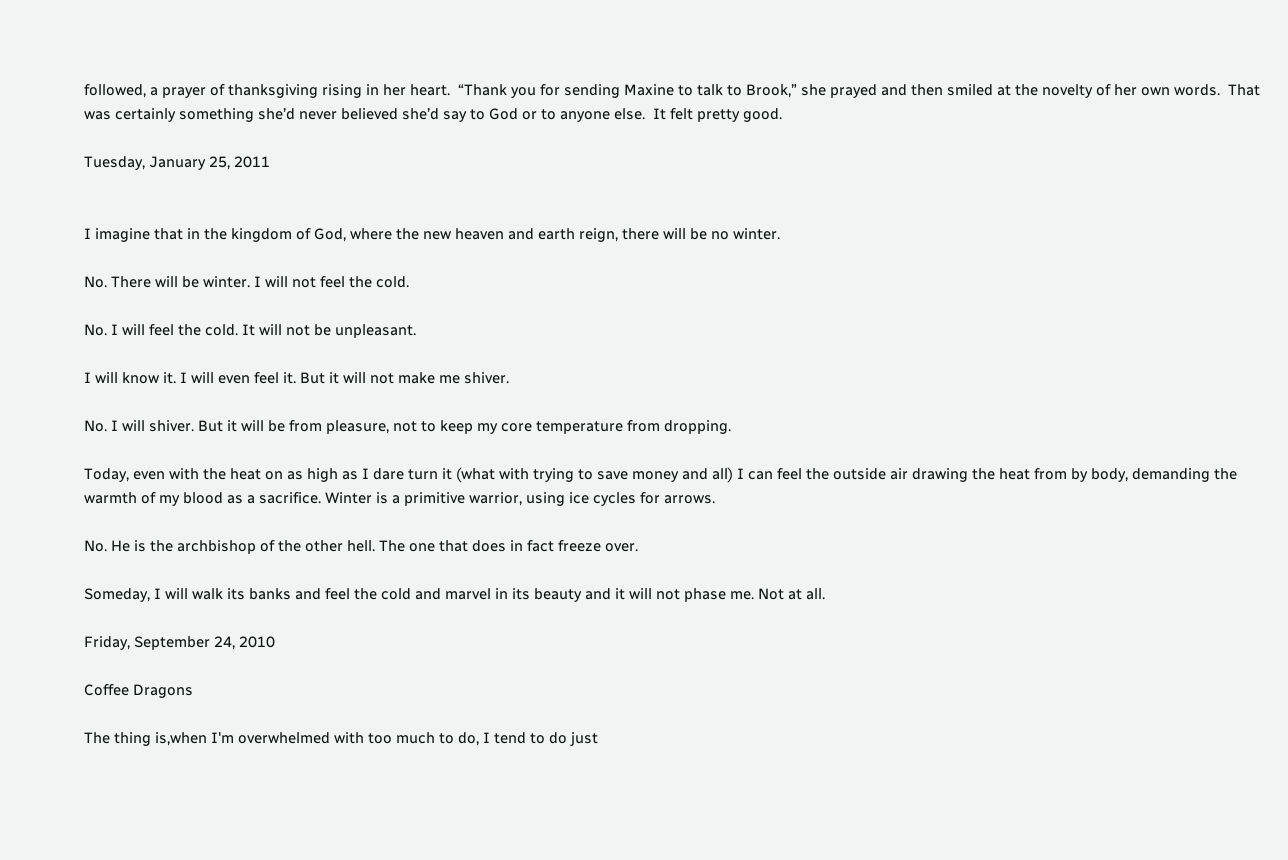followed, a prayer of thanksgiving rising in her heart.  “Thank you for sending Maxine to talk to Brook,” she prayed and then smiled at the novelty of her own words.  That was certainly something she’d never believed she’d say to God or to anyone else.  It felt pretty good.

Tuesday, January 25, 2011


I imagine that in the kingdom of God, where the new heaven and earth reign, there will be no winter.

No. There will be winter. I will not feel the cold.

No. I will feel the cold. It will not be unpleasant.

I will know it. I will even feel it. But it will not make me shiver.

No. I will shiver. But it will be from pleasure, not to keep my core temperature from dropping.

Today, even with the heat on as high as I dare turn it (what with trying to save money and all) I can feel the outside air drawing the heat from by body, demanding the warmth of my blood as a sacrifice. Winter is a primitive warrior, using ice cycles for arrows.

No. He is the archbishop of the other hell. The one that does in fact freeze over.

Someday, I will walk its banks and feel the cold and marvel in its beauty and it will not phase me. Not at all.

Friday, September 24, 2010

Coffee Dragons

The thing is,when I'm overwhelmed with too much to do, I tend to do just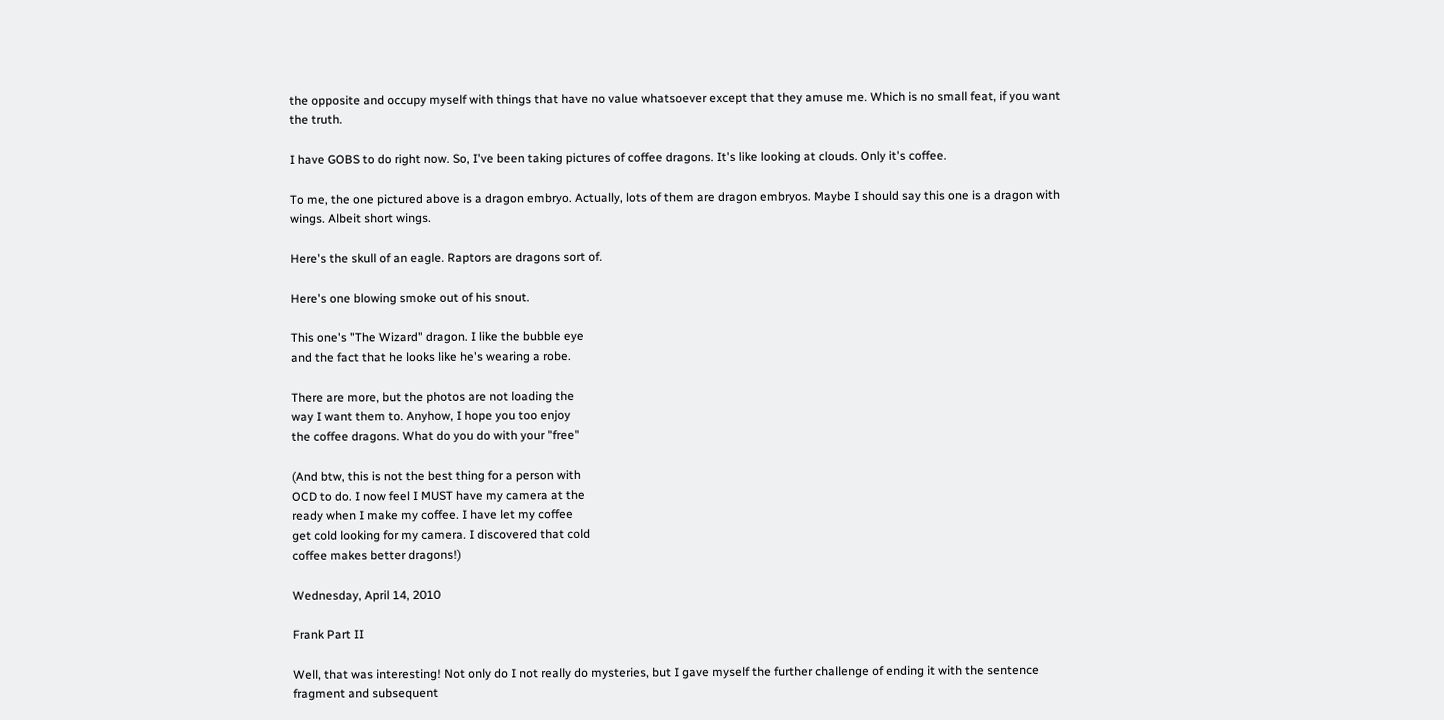the opposite and occupy myself with things that have no value whatsoever except that they amuse me. Which is no small feat, if you want the truth.

I have GOBS to do right now. So, I've been taking pictures of coffee dragons. It's like looking at clouds. Only it's coffee.

To me, the one pictured above is a dragon embryo. Actually, lots of them are dragon embryos. Maybe I should say this one is a dragon with wings. Albeit short wings.

Here's the skull of an eagle. Raptors are dragons sort of.

Here's one blowing smoke out of his snout.

This one's "The Wizard" dragon. I like the bubble eye
and the fact that he looks like he's wearing a robe.

There are more, but the photos are not loading the
way I want them to. Anyhow, I hope you too enjoy
the coffee dragons. What do you do with your "free"

(And btw, this is not the best thing for a person with
OCD to do. I now feel I MUST have my camera at the
ready when I make my coffee. I have let my coffee
get cold looking for my camera. I discovered that cold
coffee makes better dragons!)

Wednesday, April 14, 2010

Frank Part II

Well, that was interesting! Not only do I not really do mysteries, but I gave myself the further challenge of ending it with the sentence fragment and subsequent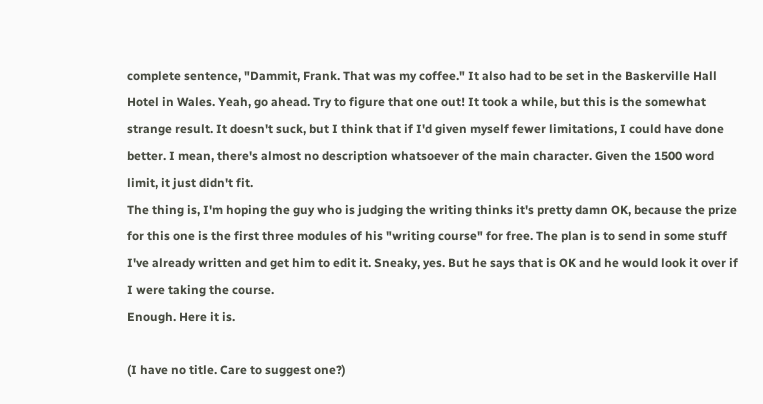complete sentence, "Dammit, Frank. That was my coffee." It also had to be set in the Baskerville Hall Hotel in Wales. Yeah, go ahead. Try to figure that one out! It took a while, but this is the somewhat strange result. It doesn't suck, but I think that if I'd given myself fewer limitations, I could have done better. I mean, there's almost no description whatsoever of the main character. Given the 1500 word limit, it just didn't fit.
The thing is, I'm hoping the guy who is judging the writing thinks it's pretty damn OK, because the prize for this one is the first three modules of his "writing course" for free. The plan is to send in some stuff I've already written and get him to edit it. Sneaky, yes. But he says that is OK and he would look it over if I were taking the course.
Enough. Here it is.

(I have no title. Care to suggest one?)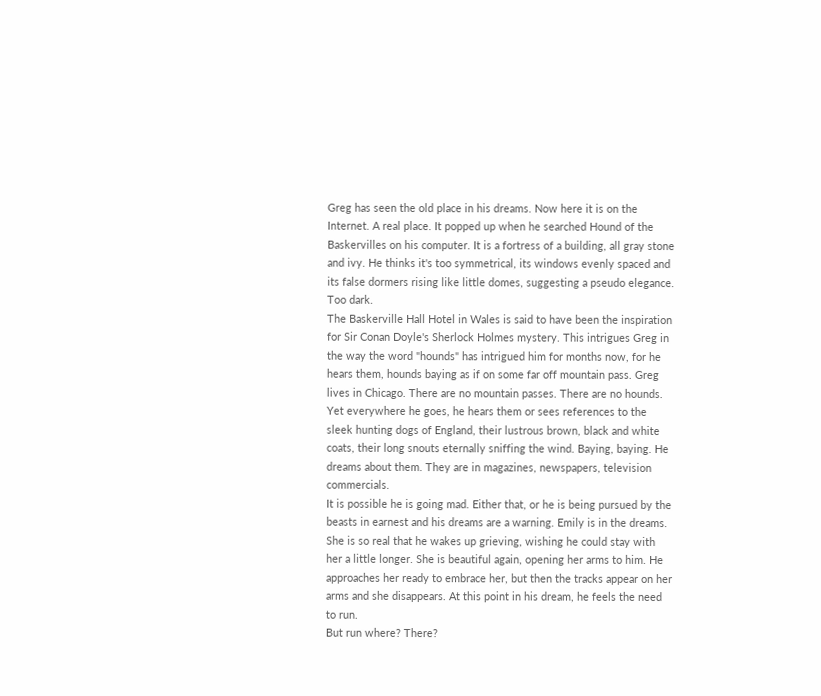Greg has seen the old place in his dreams. Now here it is on the Internet. A real place. It popped up when he searched Hound of the Baskervilles on his computer. It is a fortress of a building, all gray stone and ivy. He thinks it's too symmetrical, its windows evenly spaced and its false dormers rising like little domes, suggesting a pseudo elegance. Too dark.
The Baskerville Hall Hotel in Wales is said to have been the inspiration for Sir Conan Doyle's Sherlock Holmes mystery. This intrigues Greg in the way the word "hounds" has intrigued him for months now, for he hears them, hounds baying as if on some far off mountain pass. Greg lives in Chicago. There are no mountain passes. There are no hounds. Yet everywhere he goes, he hears them or sees references to the sleek hunting dogs of England, their lustrous brown, black and white coats, their long snouts eternally sniffing the wind. Baying, baying. He dreams about them. They are in magazines, newspapers, television commercials.
It is possible he is going mad. Either that, or he is being pursued by the beasts in earnest and his dreams are a warning. Emily is in the dreams. She is so real that he wakes up grieving, wishing he could stay with her a little longer. She is beautiful again, opening her arms to him. He approaches her ready to embrace her, but then the tracks appear on her arms and she disappears. At this point in his dream, he feels the need to run.
But run where? There?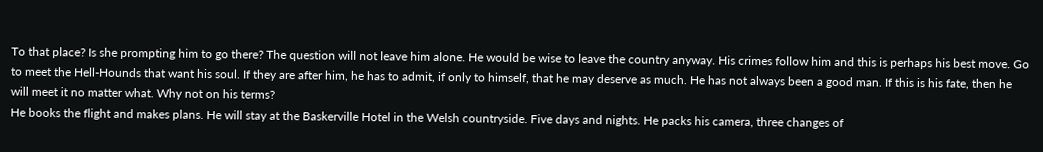To that place? Is she prompting him to go there? The question will not leave him alone. He would be wise to leave the country anyway. His crimes follow him and this is perhaps his best move. Go to meet the Hell-Hounds that want his soul. If they are after him, he has to admit, if only to himself, that he may deserve as much. He has not always been a good man. If this is his fate, then he will meet it no matter what. Why not on his terms?
He books the flight and makes plans. He will stay at the Baskerville Hotel in the Welsh countryside. Five days and nights. He packs his camera, three changes of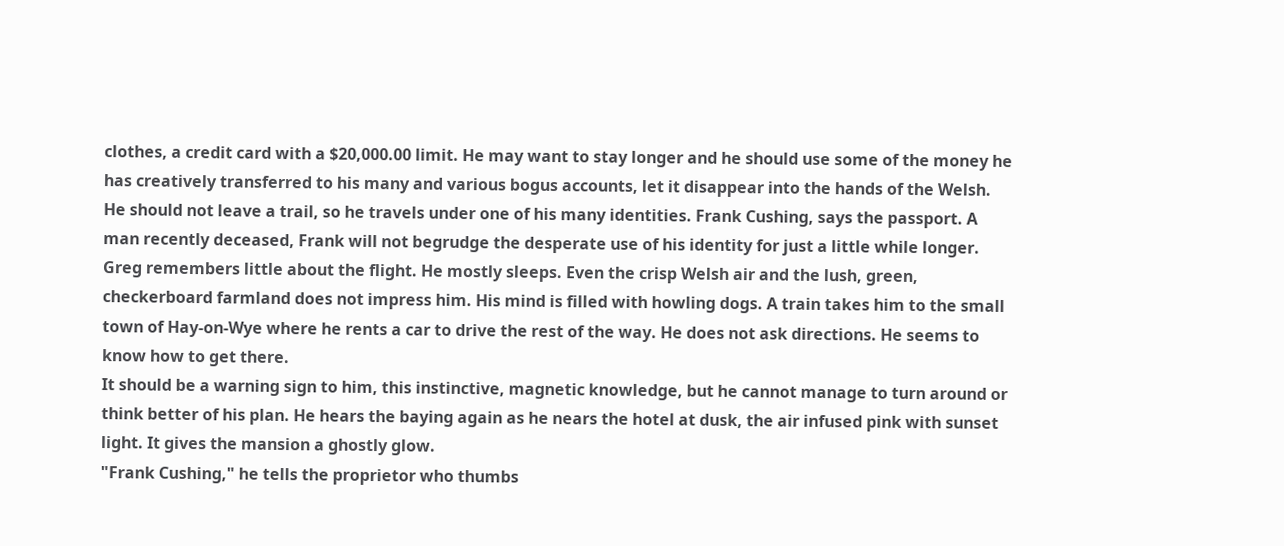clothes, a credit card with a $20,000.00 limit. He may want to stay longer and he should use some of the money he has creatively transferred to his many and various bogus accounts, let it disappear into the hands of the Welsh.
He should not leave a trail, so he travels under one of his many identities. Frank Cushing, says the passport. A man recently deceased, Frank will not begrudge the desperate use of his identity for just a little while longer.
Greg remembers little about the flight. He mostly sleeps. Even the crisp Welsh air and the lush, green, checkerboard farmland does not impress him. His mind is filled with howling dogs. A train takes him to the small town of Hay-on-Wye where he rents a car to drive the rest of the way. He does not ask directions. He seems to know how to get there.
It should be a warning sign to him, this instinctive, magnetic knowledge, but he cannot manage to turn around or think better of his plan. He hears the baying again as he nears the hotel at dusk, the air infused pink with sunset light. It gives the mansion a ghostly glow.
"Frank Cushing," he tells the proprietor who thumbs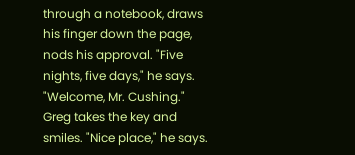through a notebook, draws his finger down the page, nods his approval. "Five nights, five days," he says. "Welcome, Mr. Cushing."
Greg takes the key and smiles. "Nice place," he says.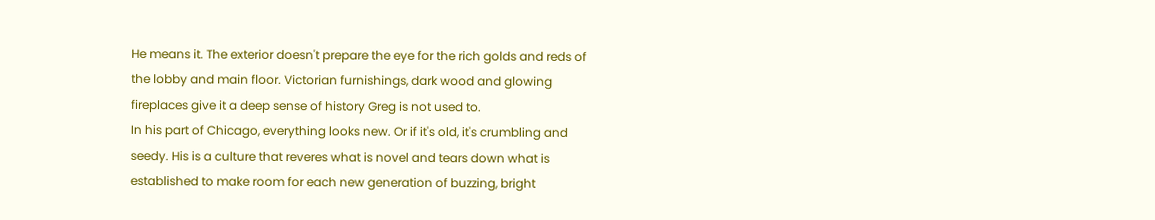He means it. The exterior doesn't prepare the eye for the rich golds and reds of the lobby and main floor. Victorian furnishings, dark wood and glowing fireplaces give it a deep sense of history Greg is not used to.
In his part of Chicago, everything looks new. Or if it's old, it's crumbling and seedy. His is a culture that reveres what is novel and tears down what is established to make room for each new generation of buzzing, bright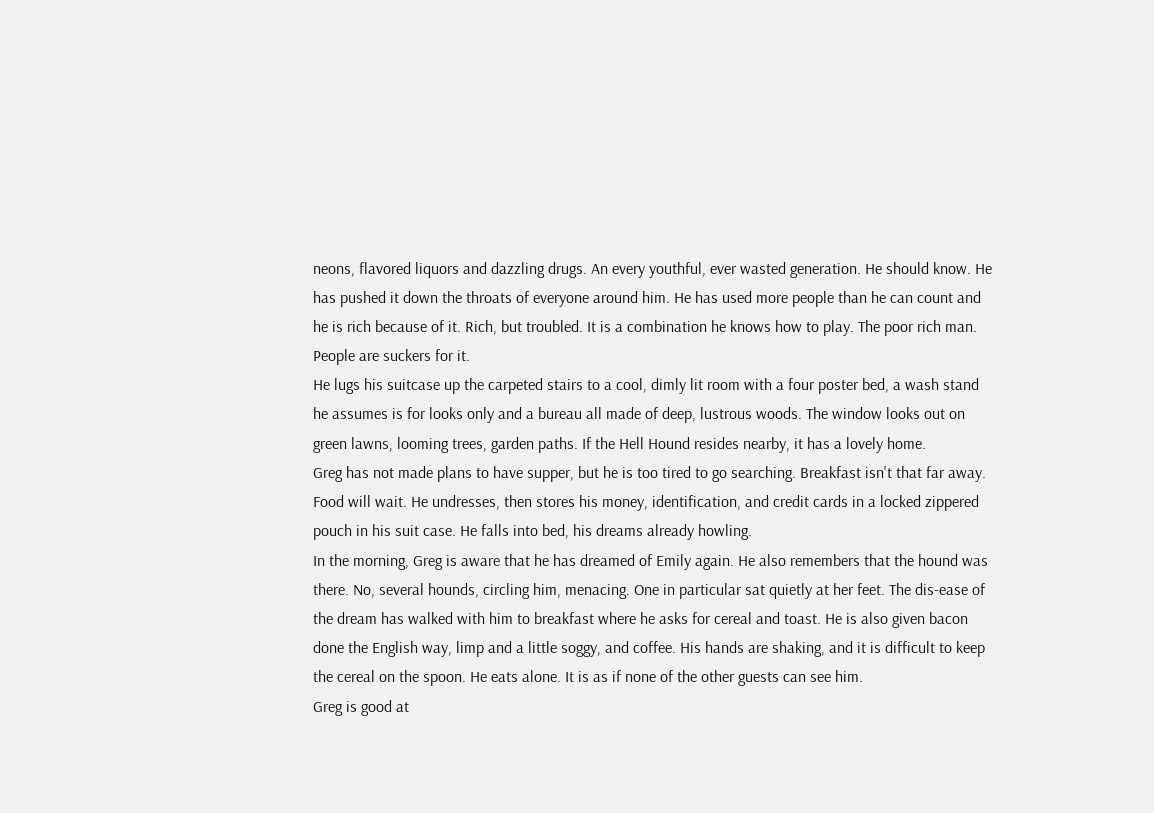neons, flavored liquors and dazzling drugs. An every youthful, ever wasted generation. He should know. He has pushed it down the throats of everyone around him. He has used more people than he can count and he is rich because of it. Rich, but troubled. It is a combination he knows how to play. The poor rich man. People are suckers for it.
He lugs his suitcase up the carpeted stairs to a cool, dimly lit room with a four poster bed, a wash stand he assumes is for looks only and a bureau all made of deep, lustrous woods. The window looks out on green lawns, looming trees, garden paths. If the Hell Hound resides nearby, it has a lovely home.
Greg has not made plans to have supper, but he is too tired to go searching. Breakfast isn't that far away. Food will wait. He undresses, then stores his money, identification, and credit cards in a locked zippered pouch in his suit case. He falls into bed, his dreams already howling.
In the morning, Greg is aware that he has dreamed of Emily again. He also remembers that the hound was there. No, several hounds, circling him, menacing. One in particular sat quietly at her feet. The dis-ease of the dream has walked with him to breakfast where he asks for cereal and toast. He is also given bacon done the English way, limp and a little soggy, and coffee. His hands are shaking, and it is difficult to keep the cereal on the spoon. He eats alone. It is as if none of the other guests can see him.
Greg is good at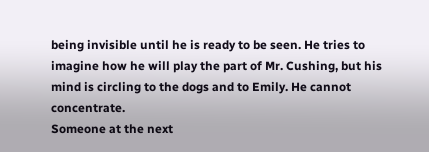being invisible until he is ready to be seen. He tries to imagine how he will play the part of Mr. Cushing, but his mind is circling to the dogs and to Emily. He cannot concentrate.
Someone at the next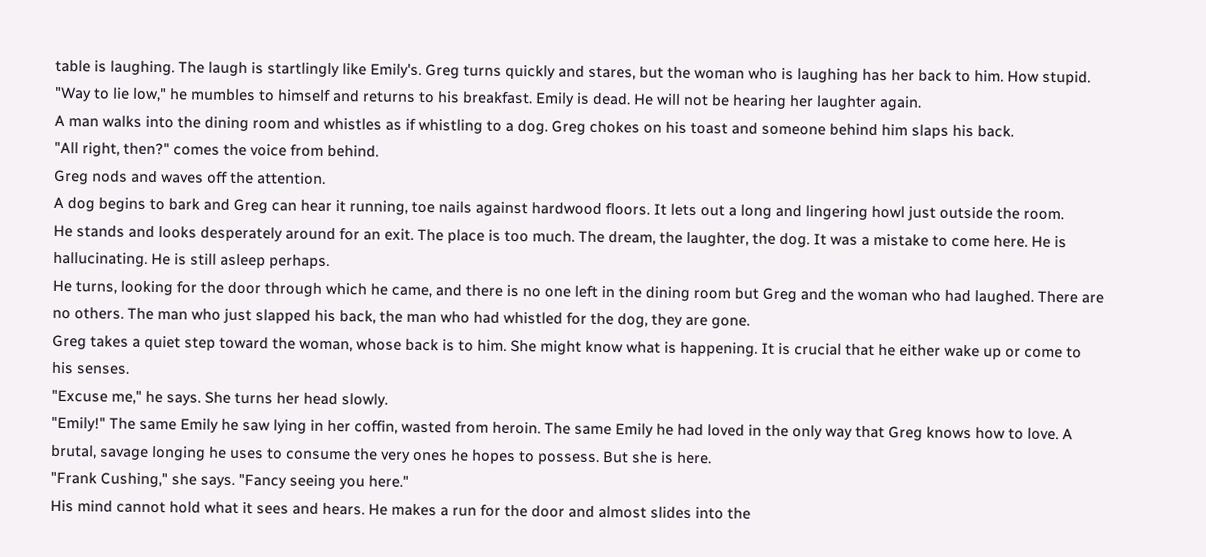table is laughing. The laugh is startlingly like Emily's. Greg turns quickly and stares, but the woman who is laughing has her back to him. How stupid. "Way to lie low," he mumbles to himself and returns to his breakfast. Emily is dead. He will not be hearing her laughter again.
A man walks into the dining room and whistles as if whistling to a dog. Greg chokes on his toast and someone behind him slaps his back.
"All right, then?" comes the voice from behind.
Greg nods and waves off the attention.
A dog begins to bark and Greg can hear it running, toe nails against hardwood floors. It lets out a long and lingering howl just outside the room.
He stands and looks desperately around for an exit. The place is too much. The dream, the laughter, the dog. It was a mistake to come here. He is hallucinating. He is still asleep perhaps.
He turns, looking for the door through which he came, and there is no one left in the dining room but Greg and the woman who had laughed. There are no others. The man who just slapped his back, the man who had whistled for the dog, they are gone.
Greg takes a quiet step toward the woman, whose back is to him. She might know what is happening. It is crucial that he either wake up or come to his senses.
"Excuse me," he says. She turns her head slowly.
"Emily!" The same Emily he saw lying in her coffin, wasted from heroin. The same Emily he had loved in the only way that Greg knows how to love. A brutal, savage longing he uses to consume the very ones he hopes to possess. But she is here.
"Frank Cushing," she says. "Fancy seeing you here."
His mind cannot hold what it sees and hears. He makes a run for the door and almost slides into the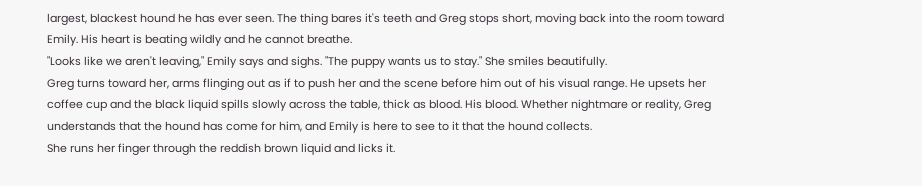largest, blackest hound he has ever seen. The thing bares it's teeth and Greg stops short, moving back into the room toward Emily. His heart is beating wildly and he cannot breathe.
"Looks like we aren't leaving," Emily says and sighs. "The puppy wants us to stay." She smiles beautifully.
Greg turns toward her, arms flinging out as if to push her and the scene before him out of his visual range. He upsets her coffee cup and the black liquid spills slowly across the table, thick as blood. His blood. Whether nightmare or reality, Greg understands that the hound has come for him, and Emily is here to see to it that the hound collects.
She runs her finger through the reddish brown liquid and licks it.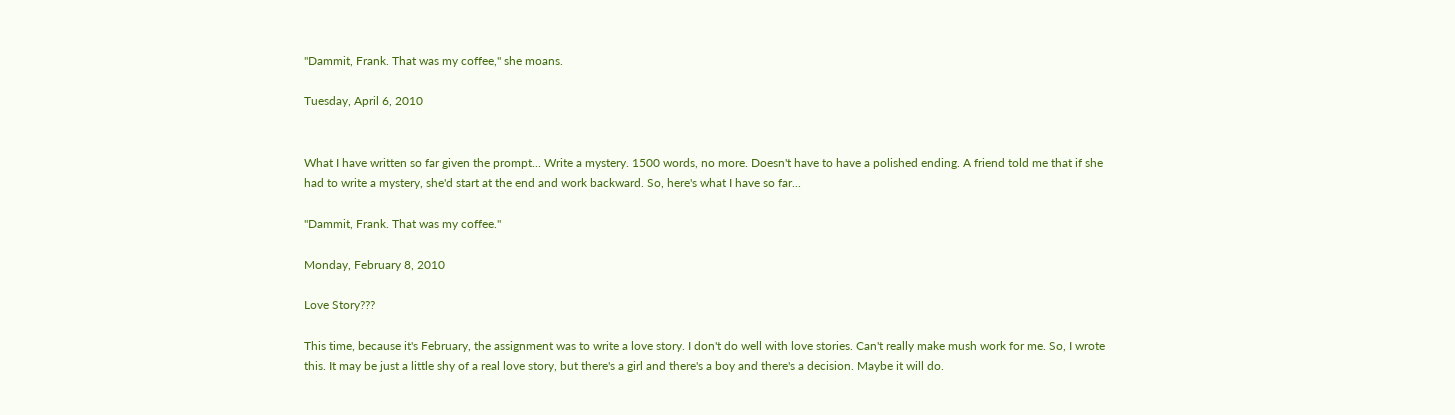"Dammit, Frank. That was my coffee," she moans.

Tuesday, April 6, 2010


What I have written so far given the prompt... Write a mystery. 1500 words, no more. Doesn't have to have a polished ending. A friend told me that if she had to write a mystery, she'd start at the end and work backward. So, here's what I have so far...

"Dammit, Frank. That was my coffee."

Monday, February 8, 2010

Love Story???

This time, because it's February, the assignment was to write a love story. I don't do well with love stories. Can't really make mush work for me. So, I wrote this. It may be just a little shy of a real love story, but there's a girl and there's a boy and there's a decision. Maybe it will do.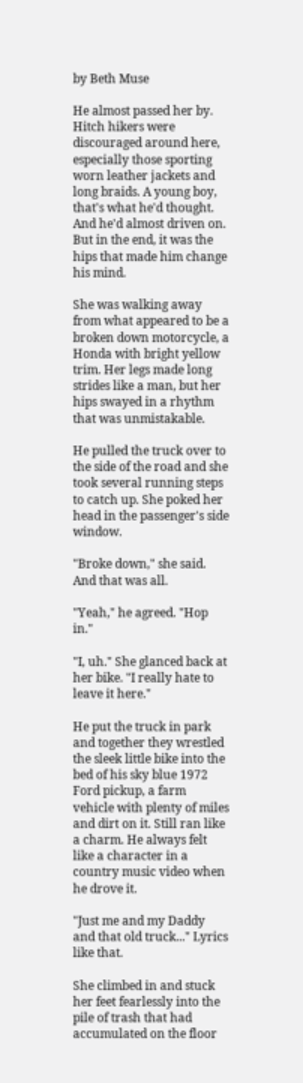by Beth Muse

He almost passed her by. Hitch hikers were discouraged around here, especially those sporting worn leather jackets and long braids. A young boy, that's what he'd thought. And he'd almost driven on. But in the end, it was the hips that made him change his mind.

She was walking away from what appeared to be a broken down motorcycle, a Honda with bright yellow trim. Her legs made long strides like a man, but her hips swayed in a rhythm that was unmistakable.

He pulled the truck over to the side of the road and she took several running steps to catch up. She poked her head in the passenger's side window.

"Broke down," she said. And that was all.

"Yeah," he agreed. "Hop in."

"I, uh." She glanced back at her bike. "I really hate to leave it here."

He put the truck in park and together they wrestled the sleek little bike into the bed of his sky blue 1972 Ford pickup, a farm vehicle with plenty of miles and dirt on it. Still ran like a charm. He always felt like a character in a country music video when he drove it.

"Just me and my Daddy and that old truck..." Lyrics like that.

She climbed in and stuck her feet fearlessly into the pile of trash that had accumulated on the floor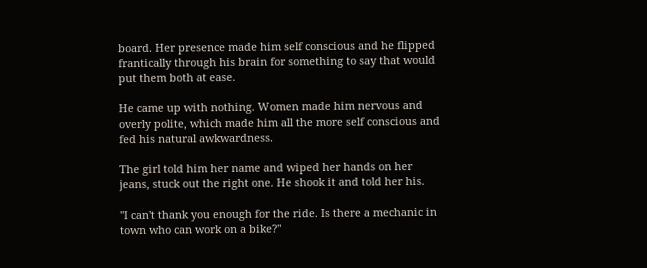board. Her presence made him self conscious and he flipped frantically through his brain for something to say that would put them both at ease.

He came up with nothing. Women made him nervous and overly polite, which made him all the more self conscious and fed his natural awkwardness.

The girl told him her name and wiped her hands on her jeans, stuck out the right one. He shook it and told her his.

"I can't thank you enough for the ride. Is there a mechanic in town who can work on a bike?"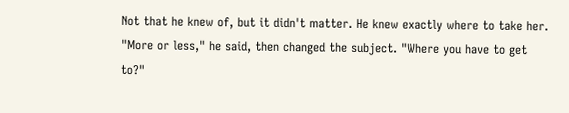Not that he knew of, but it didn't matter. He knew exactly where to take her. "More or less," he said, then changed the subject. "Where you have to get to?"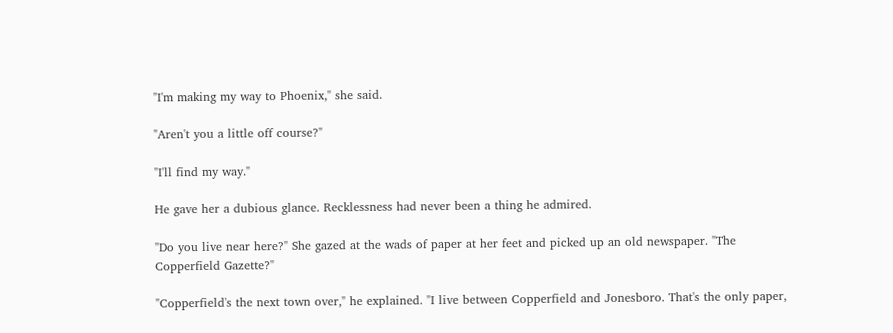"I'm making my way to Phoenix," she said.

"Aren't you a little off course?"

"I'll find my way."

He gave her a dubious glance. Recklessness had never been a thing he admired.

"Do you live near here?" She gazed at the wads of paper at her feet and picked up an old newspaper. "The Copperfield Gazette?"

"Copperfield's the next town over," he explained. "I live between Copperfield and Jonesboro. That's the only paper,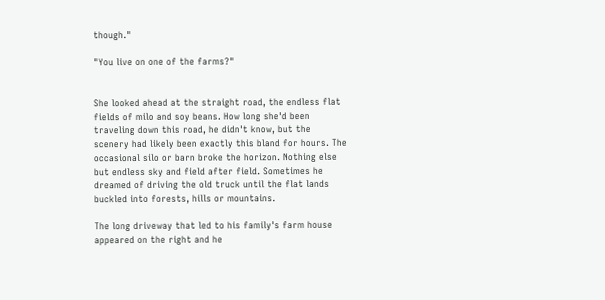though."

"You live on one of the farms?"


She looked ahead at the straight road, the endless flat fields of milo and soy beans. How long she'd been traveling down this road, he didn't know, but the scenery had likely been exactly this bland for hours. The occasional silo or barn broke the horizon. Nothing else but endless sky and field after field. Sometimes he dreamed of driving the old truck until the flat lands buckled into forests, hills or mountains.

The long driveway that led to his family's farm house appeared on the right and he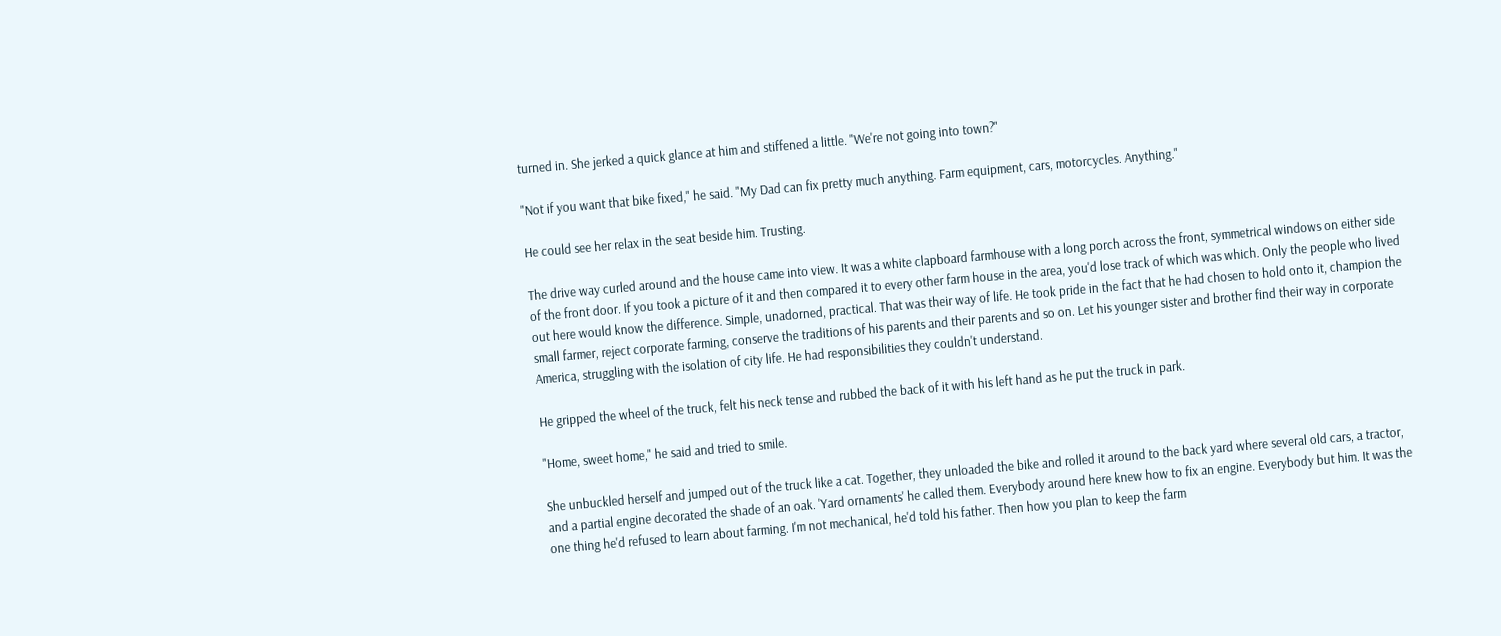turned in. She jerked a quick glance at him and stiffened a little. "We're not going into town?"

"Not if you want that bike fixed," he said. "My Dad can fix pretty much anything. Farm equipment, cars, motorcycles. Anything."

He could see her relax in the seat beside him. Trusting.

The drive way curled around and the house came into view. It was a white clapboard farmhouse with a long porch across the front, symmetrical windows on either side of the front door. If you took a picture of it and then compared it to every other farm house in the area, you'd lose track of which was which. Only the people who lived out here would know the difference. Simple, unadorned, practical. That was their way of life. He took pride in the fact that he had chosen to hold onto it, champion the small farmer, reject corporate farming, conserve the traditions of his parents and their parents and so on. Let his younger sister and brother find their way in corporate America, struggling with the isolation of city life. He had responsibilities they couldn't understand.

He gripped the wheel of the truck, felt his neck tense and rubbed the back of it with his left hand as he put the truck in park.

"Home, sweet home," he said and tried to smile.

She unbuckled herself and jumped out of the truck like a cat. Together, they unloaded the bike and rolled it around to the back yard where several old cars, a tractor, and a partial engine decorated the shade of an oak. 'Yard ornaments' he called them. Everybody around here knew how to fix an engine. Everybody but him. It was the one thing he'd refused to learn about farming. I'm not mechanical, he'd told his father. Then how you plan to keep the farm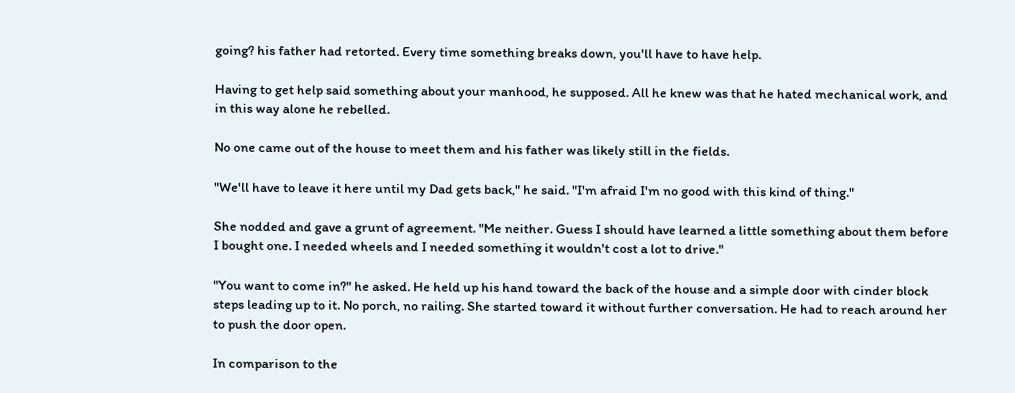going? his father had retorted. Every time something breaks down, you'll have to have help.

Having to get help said something about your manhood, he supposed. All he knew was that he hated mechanical work, and in this way alone he rebelled.

No one came out of the house to meet them and his father was likely still in the fields.

"We'll have to leave it here until my Dad gets back," he said. "I'm afraid I'm no good with this kind of thing."

She nodded and gave a grunt of agreement. "Me neither. Guess I should have learned a little something about them before I bought one. I needed wheels and I needed something it wouldn't cost a lot to drive."

"You want to come in?" he asked. He held up his hand toward the back of the house and a simple door with cinder block steps leading up to it. No porch, no railing. She started toward it without further conversation. He had to reach around her to push the door open.

In comparison to the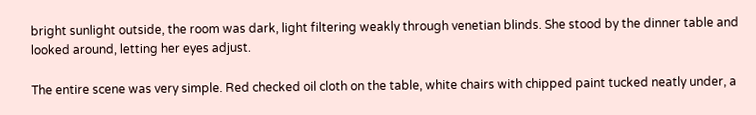bright sunlight outside, the room was dark, light filtering weakly through venetian blinds. She stood by the dinner table and looked around, letting her eyes adjust.

The entire scene was very simple. Red checked oil cloth on the table, white chairs with chipped paint tucked neatly under, a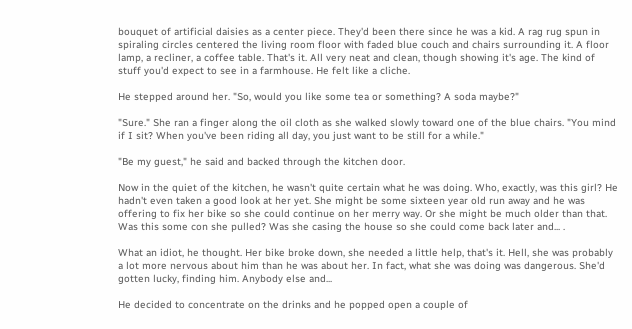bouquet of artificial daisies as a center piece. They'd been there since he was a kid. A rag rug spun in spiraling circles centered the living room floor with faded blue couch and chairs surrounding it. A floor lamp, a recliner, a coffee table. That's it. All very neat and clean, though showing it's age. The kind of stuff you'd expect to see in a farmhouse. He felt like a cliche.

He stepped around her. "So, would you like some tea or something? A soda maybe?"

"Sure." She ran a finger along the oil cloth as she walked slowly toward one of the blue chairs. "You mind if I sit? When you've been riding all day, you just want to be still for a while."

"Be my guest," he said and backed through the kitchen door.

Now in the quiet of the kitchen, he wasn't quite certain what he was doing. Who, exactly, was this girl? He hadn't even taken a good look at her yet. She might be some sixteen year old run away and he was offering to fix her bike so she could continue on her merry way. Or she might be much older than that. Was this some con she pulled? Was she casing the house so she could come back later and... .

What an idiot, he thought. Her bike broke down, she needed a little help, that's it. Hell, she was probably a lot more nervous about him than he was about her. In fact, what she was doing was dangerous. She'd gotten lucky, finding him. Anybody else and...

He decided to concentrate on the drinks and he popped open a couple of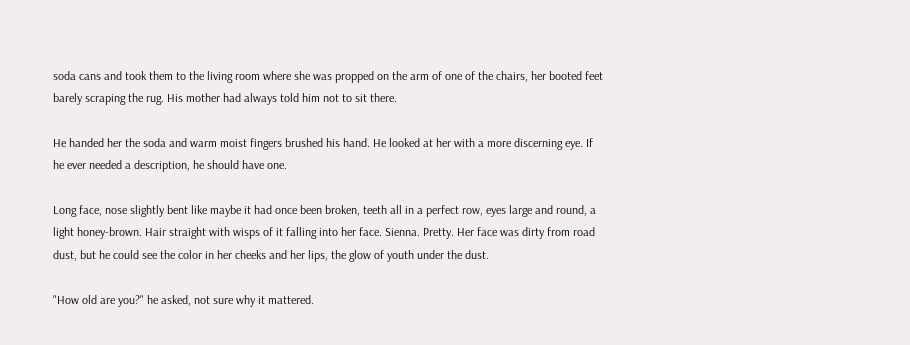soda cans and took them to the living room where she was propped on the arm of one of the chairs, her booted feet barely scraping the rug. His mother had always told him not to sit there.

He handed her the soda and warm moist fingers brushed his hand. He looked at her with a more discerning eye. If he ever needed a description, he should have one.

Long face, nose slightly bent like maybe it had once been broken, teeth all in a perfect row, eyes large and round, a light honey-brown. Hair straight with wisps of it falling into her face. Sienna. Pretty. Her face was dirty from road dust, but he could see the color in her cheeks and her lips, the glow of youth under the dust.

"How old are you?" he asked, not sure why it mattered.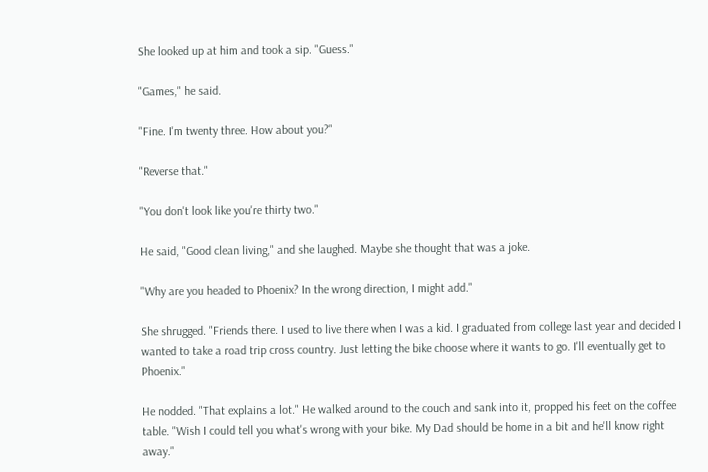She looked up at him and took a sip. "Guess."

"Games," he said.

"Fine. I'm twenty three. How about you?"

"Reverse that."

"You don't look like you're thirty two."

He said, "Good clean living," and she laughed. Maybe she thought that was a joke.

"Why are you headed to Phoenix? In the wrong direction, I might add."

She shrugged. "Friends there. I used to live there when I was a kid. I graduated from college last year and decided I wanted to take a road trip cross country. Just letting the bike choose where it wants to go. I'll eventually get to Phoenix."

He nodded. "That explains a lot." He walked around to the couch and sank into it, propped his feet on the coffee table. "Wish I could tell you what's wrong with your bike. My Dad should be home in a bit and he'll know right away."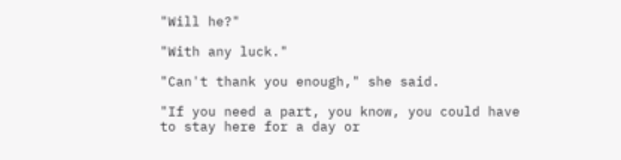"Will he?"

"With any luck."

"Can't thank you enough," she said.

"If you need a part, you know, you could have to stay here for a day or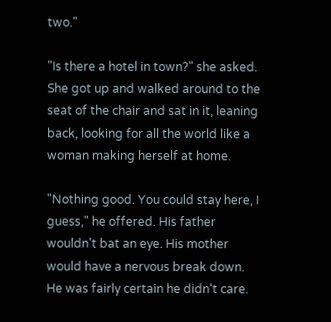two."

"Is there a hotel in town?" she asked. She got up and walked around to the seat of the chair and sat in it, leaning back, looking for all the world like a woman making herself at home.

"Nothing good. You could stay here, I guess," he offered. His father wouldn't bat an eye. His mother would have a nervous break down. He was fairly certain he didn't care.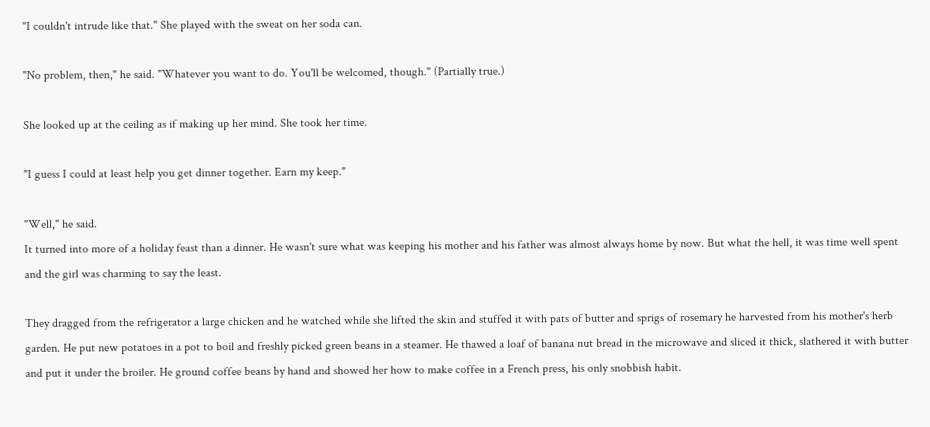"I couldn't intrude like that." She played with the sweat on her soda can.

"No problem, then," he said. "Whatever you want to do. You'll be welcomed, though." (Partially true.)

She looked up at the ceiling as if making up her mind. She took her time.

"I guess I could at least help you get dinner together. Earn my keep."

"Well," he said.
It turned into more of a holiday feast than a dinner. He wasn't sure what was keeping his mother and his father was almost always home by now. But what the hell, it was time well spent and the girl was charming to say the least.

They dragged from the refrigerator a large chicken and he watched while she lifted the skin and stuffed it with pats of butter and sprigs of rosemary he harvested from his mother's herb garden. He put new potatoes in a pot to boil and freshly picked green beans in a steamer. He thawed a loaf of banana nut bread in the microwave and sliced it thick, slathered it with butter and put it under the broiler. He ground coffee beans by hand and showed her how to make coffee in a French press, his only snobbish habit.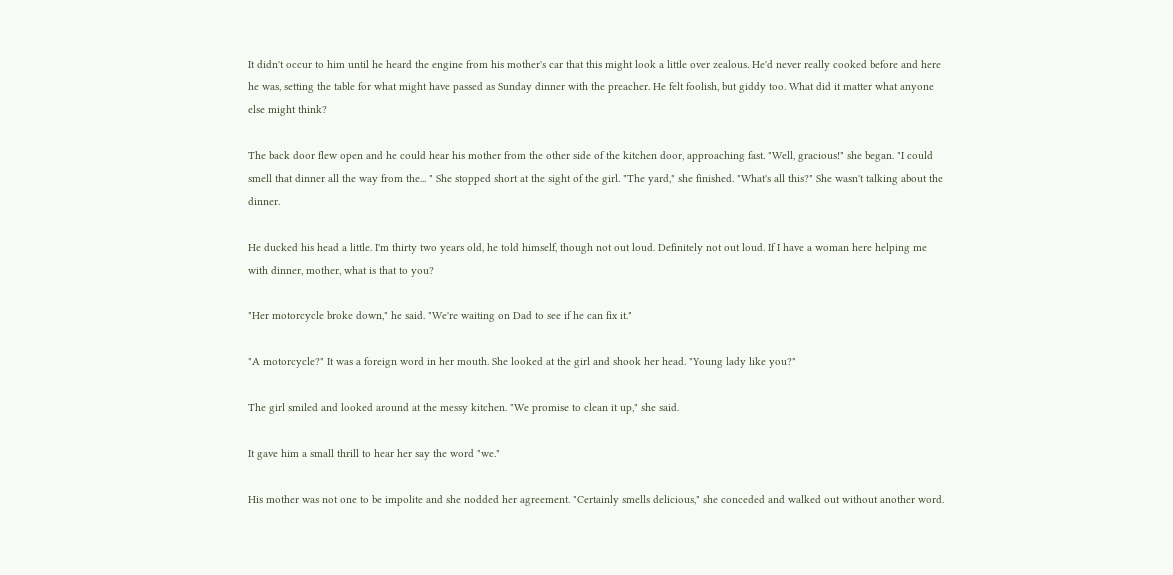It didn't occur to him until he heard the engine from his mother's car that this might look a little over zealous. He'd never really cooked before and here he was, setting the table for what might have passed as Sunday dinner with the preacher. He felt foolish, but giddy too. What did it matter what anyone else might think?

The back door flew open and he could hear his mother from the other side of the kitchen door, approaching fast. "Well, gracious!" she began. "I could smell that dinner all the way from the... " She stopped short at the sight of the girl. "The yard," she finished. "What's all this?" She wasn't talking about the dinner.

He ducked his head a little. I'm thirty two years old, he told himself, though not out loud. Definitely not out loud. If I have a woman here helping me with dinner, mother, what is that to you?

"Her motorcycle broke down," he said. "We're waiting on Dad to see if he can fix it."

"A motorcycle?" It was a foreign word in her mouth. She looked at the girl and shook her head. "Young lady like you?"

The girl smiled and looked around at the messy kitchen. "We promise to clean it up," she said.

It gave him a small thrill to hear her say the word "we."

His mother was not one to be impolite and she nodded her agreement. "Certainly smells delicious," she conceded and walked out without another word.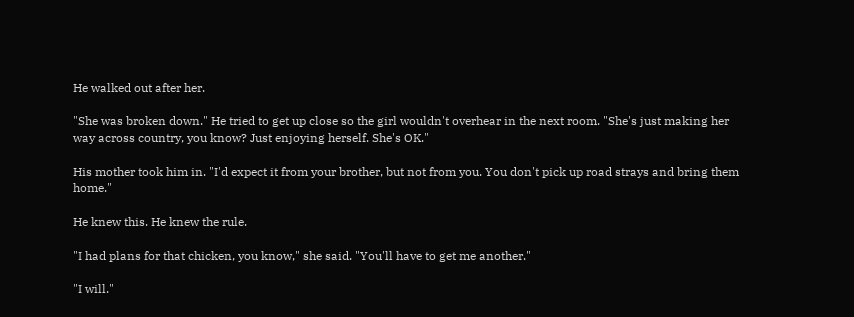He walked out after her.

"She was broken down." He tried to get up close so the girl wouldn't overhear in the next room. "She's just making her way across country, you know? Just enjoying herself. She's OK."

His mother took him in. "I'd expect it from your brother, but not from you. You don't pick up road strays and bring them home."

He knew this. He knew the rule.

"I had plans for that chicken, you know," she said. "You'll have to get me another."

"I will."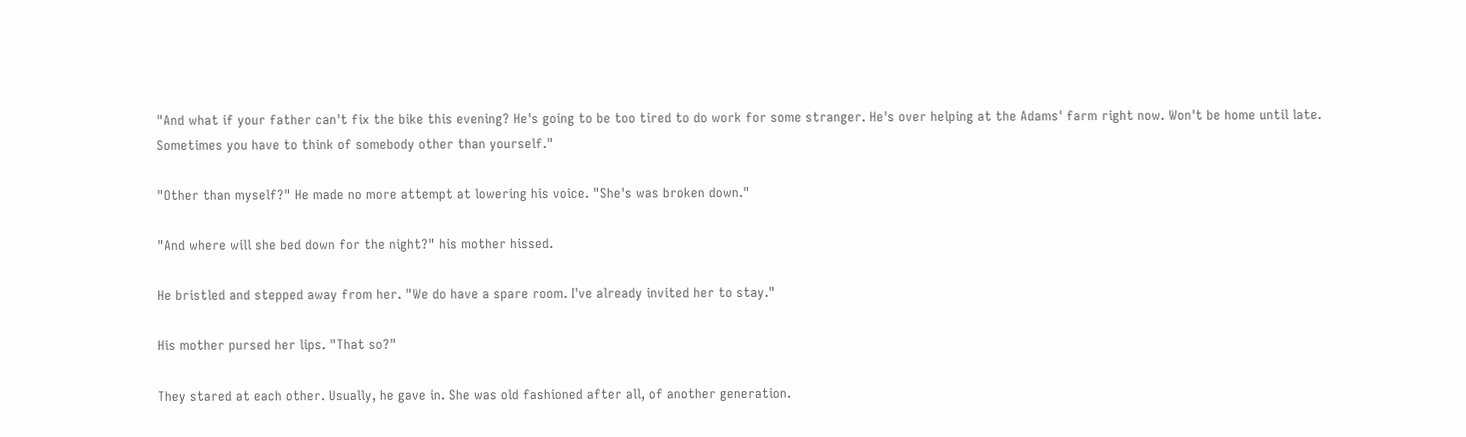"And what if your father can't fix the bike this evening? He's going to be too tired to do work for some stranger. He's over helping at the Adams' farm right now. Won't be home until late. Sometimes you have to think of somebody other than yourself."

"Other than myself?" He made no more attempt at lowering his voice. "She's was broken down."

"And where will she bed down for the night?" his mother hissed.

He bristled and stepped away from her. "We do have a spare room. I've already invited her to stay."

His mother pursed her lips. "That so?"

They stared at each other. Usually, he gave in. She was old fashioned after all, of another generation.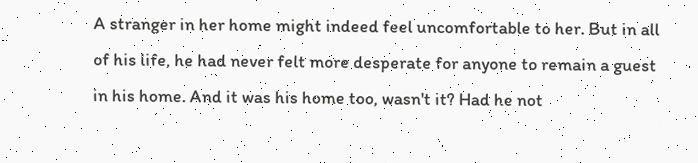A stranger in her home might indeed feel uncomfortable to her. But in all of his life, he had never felt more desperate for anyone to remain a guest in his home. And it was his home too, wasn't it? Had he not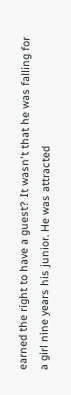earned the right to have a guest? It wasn't that he was falling for a girl nine years his junior. He was attracted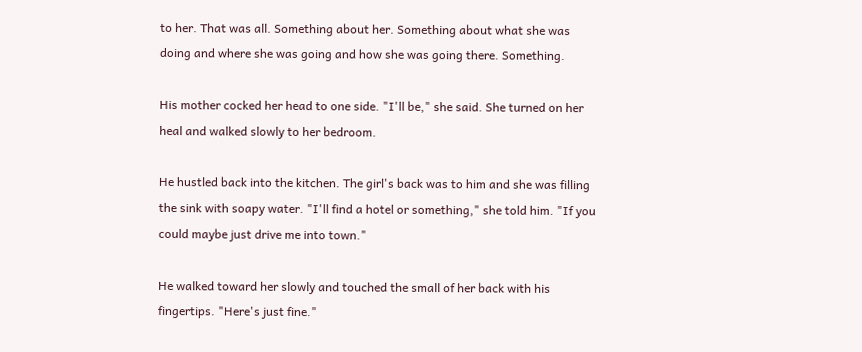to her. That was all. Something about her. Something about what she was doing and where she was going and how she was going there. Something.

His mother cocked her head to one side. "I'll be," she said. She turned on her heal and walked slowly to her bedroom.

He hustled back into the kitchen. The girl's back was to him and she was filling the sink with soapy water. "I'll find a hotel or something," she told him. "If you could maybe just drive me into town."

He walked toward her slowly and touched the small of her back with his fingertips. "Here's just fine."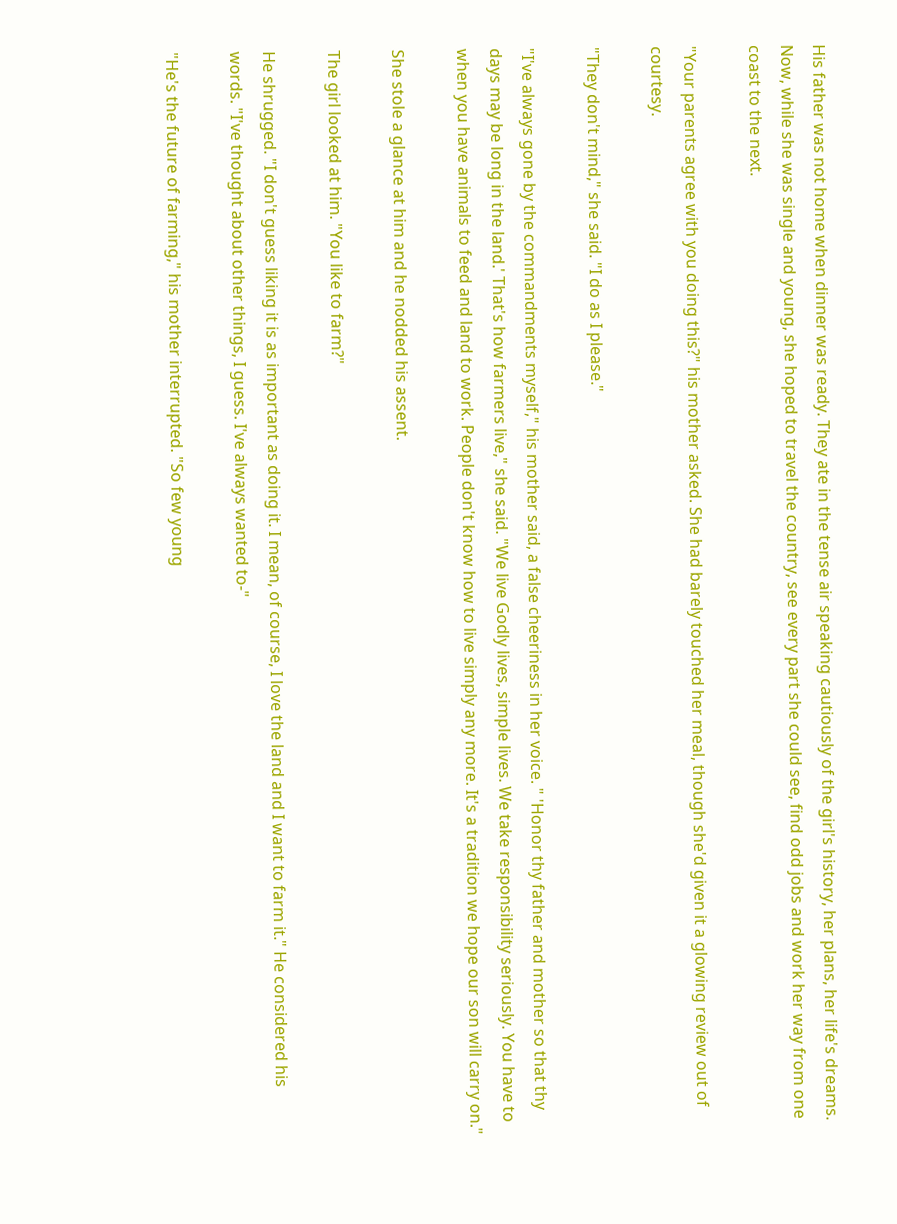His father was not home when dinner was ready. They ate in the tense air speaking cautiously of the girl's history, her plans, her life's dreams. Now, while she was single and young, she hoped to travel the country, see every part she could see, find odd jobs and work her way from one coast to the next.

"Your parents agree with you doing this?" his mother asked. She had barely touched her meal, though she'd given it a glowing review out of courtesy.

"They don't mind," she said. "I do as I please."

"I've always gone by the commandments myself," his mother said, a false cheeriness in her voice. " 'Honor thy father and mother so that thy days may be long in the land.' That's how farmers live," she said. "We live Godly lives, simple lives. We take responsibility seriously. You have to when you have animals to feed and land to work. People don't know how to live simply any more. It's a tradition we hope our son will carry on."

She stole a glance at him and he nodded his assent.

The girl looked at him. "You like to farm?"

He shrugged. "I don't guess liking it is as important as doing it. I mean, of course, I love the land and I want to farm it." He considered his words. "I've thought about other things, I guess. I've always wanted to-"

"He's the future of farming," his mother interrupted. "So few young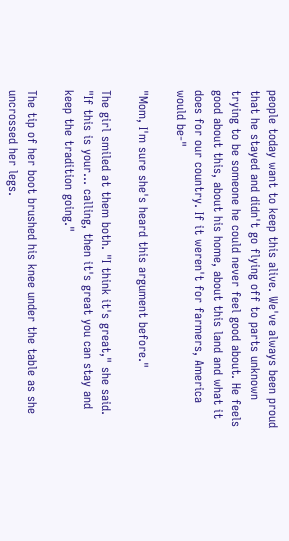people today want to keep this alive. We've always been proud that he stayed and didn't go flying off to parts unknown trying to be someone he could never feel good about. He feels good about this, about his home, about this land and what it does for our country. If it weren't for farmers, America would be-"

"Mom, I'm sure she's heard this argument before."

The girl smiled at them both. "I think it's great," she said. "If this is your... calling, then it's great you can stay and keep the tradition going."

The tip of her boot brushed his knee under the table as she uncrossed her legs.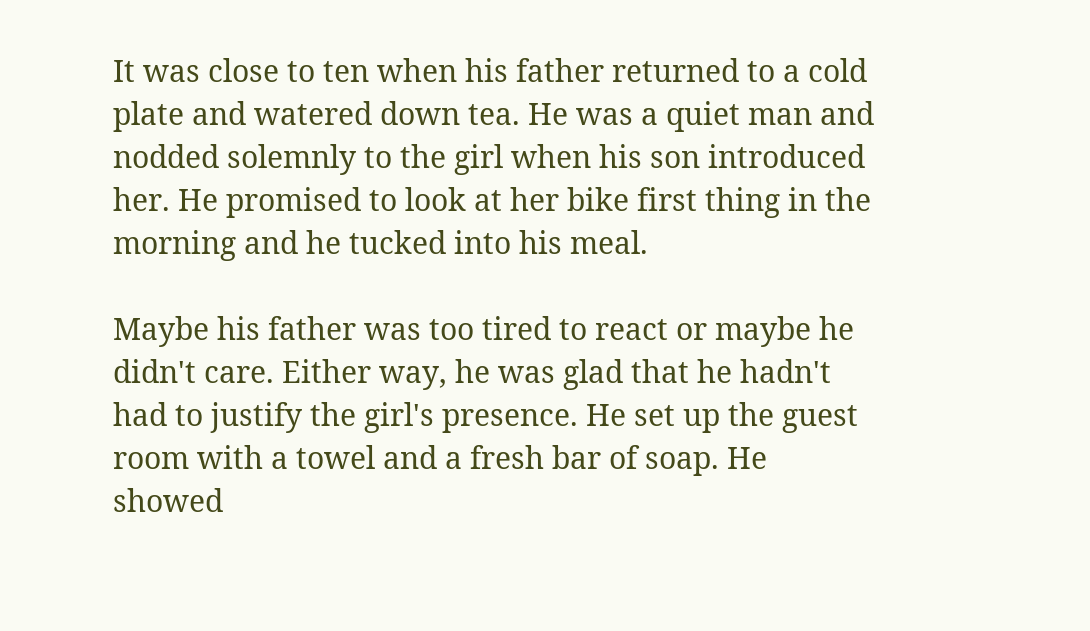It was close to ten when his father returned to a cold plate and watered down tea. He was a quiet man and nodded solemnly to the girl when his son introduced her. He promised to look at her bike first thing in the morning and he tucked into his meal.

Maybe his father was too tired to react or maybe he didn't care. Either way, he was glad that he hadn't had to justify the girl's presence. He set up the guest room with a towel and a fresh bar of soap. He showed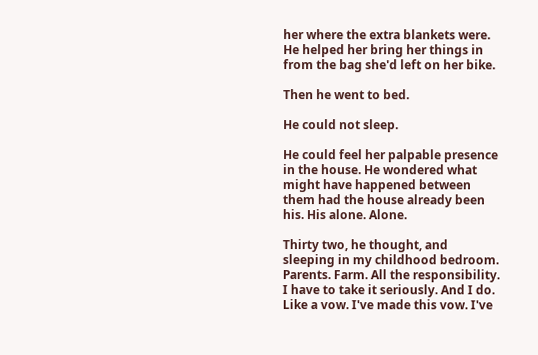her where the extra blankets were. He helped her bring her things in from the bag she'd left on her bike.

Then he went to bed.

He could not sleep.

He could feel her palpable presence in the house. He wondered what might have happened between them had the house already been his. His alone. Alone.

Thirty two, he thought, and sleeping in my childhood bedroom. Parents. Farm. All the responsibility. I have to take it seriously. And I do. Like a vow. I've made this vow. I've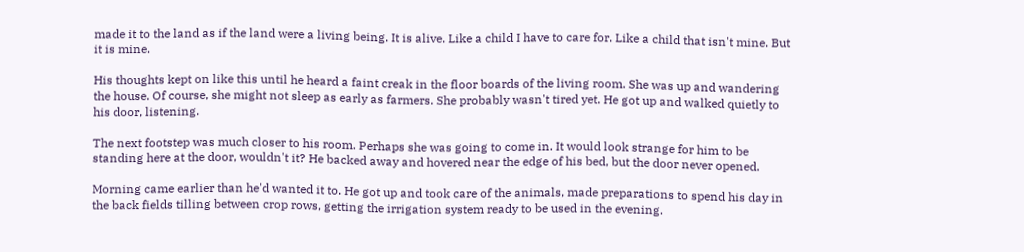made it to the land as if the land were a living being. It is alive. Like a child I have to care for. Like a child that isn't mine. But it is mine.

His thoughts kept on like this until he heard a faint creak in the floor boards of the living room. She was up and wandering the house. Of course, she might not sleep as early as farmers. She probably wasn't tired yet. He got up and walked quietly to his door, listening.

The next footstep was much closer to his room. Perhaps she was going to come in. It would look strange for him to be standing here at the door, wouldn't it? He backed away and hovered near the edge of his bed, but the door never opened.

Morning came earlier than he'd wanted it to. He got up and took care of the animals, made preparations to spend his day in the back fields tilling between crop rows, getting the irrigation system ready to be used in the evening.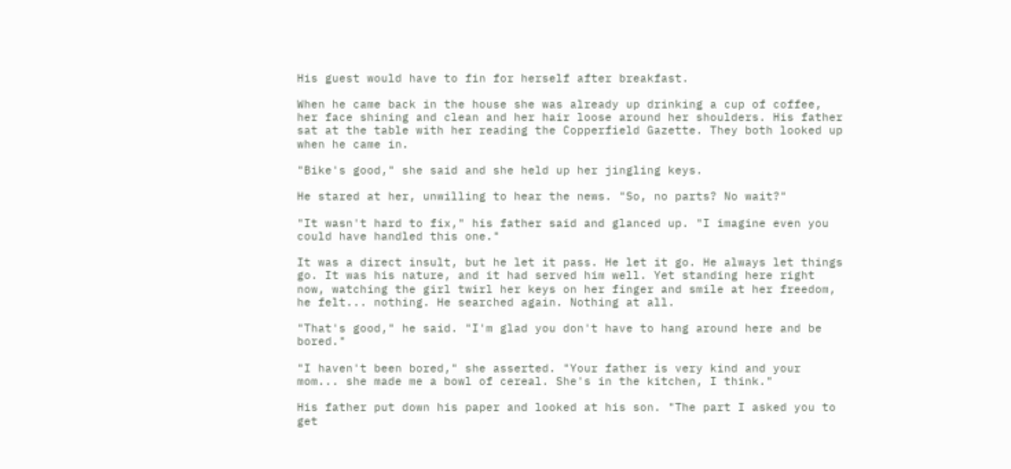His guest would have to fin for herself after breakfast.

When he came back in the house she was already up drinking a cup of coffee, her face shining and clean and her hair loose around her shoulders. His father sat at the table with her reading the Copperfield Gazette. They both looked up when he came in.

"Bike's good," she said and she held up her jingling keys.

He stared at her, unwilling to hear the news. "So, no parts? No wait?"

"It wasn't hard to fix," his father said and glanced up. "I imagine even you could have handled this one."

It was a direct insult, but he let it pass. He let it go. He always let things go. It was his nature, and it had served him well. Yet standing here right now, watching the girl twirl her keys on her finger and smile at her freedom, he felt... nothing. He searched again. Nothing at all.

"That's good," he said. "I'm glad you don't have to hang around here and be bored."

"I haven't been bored," she asserted. "Your father is very kind and your mom... she made me a bowl of cereal. She's in the kitchen, I think."

His father put down his paper and looked at his son. "The part I asked you to get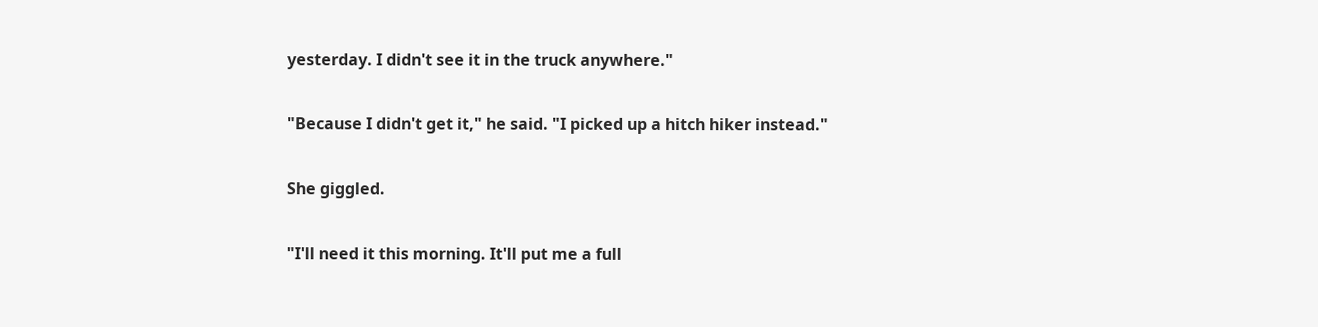yesterday. I didn't see it in the truck anywhere."

"Because I didn't get it," he said. "I picked up a hitch hiker instead."

She giggled.

"I'll need it this morning. It'll put me a full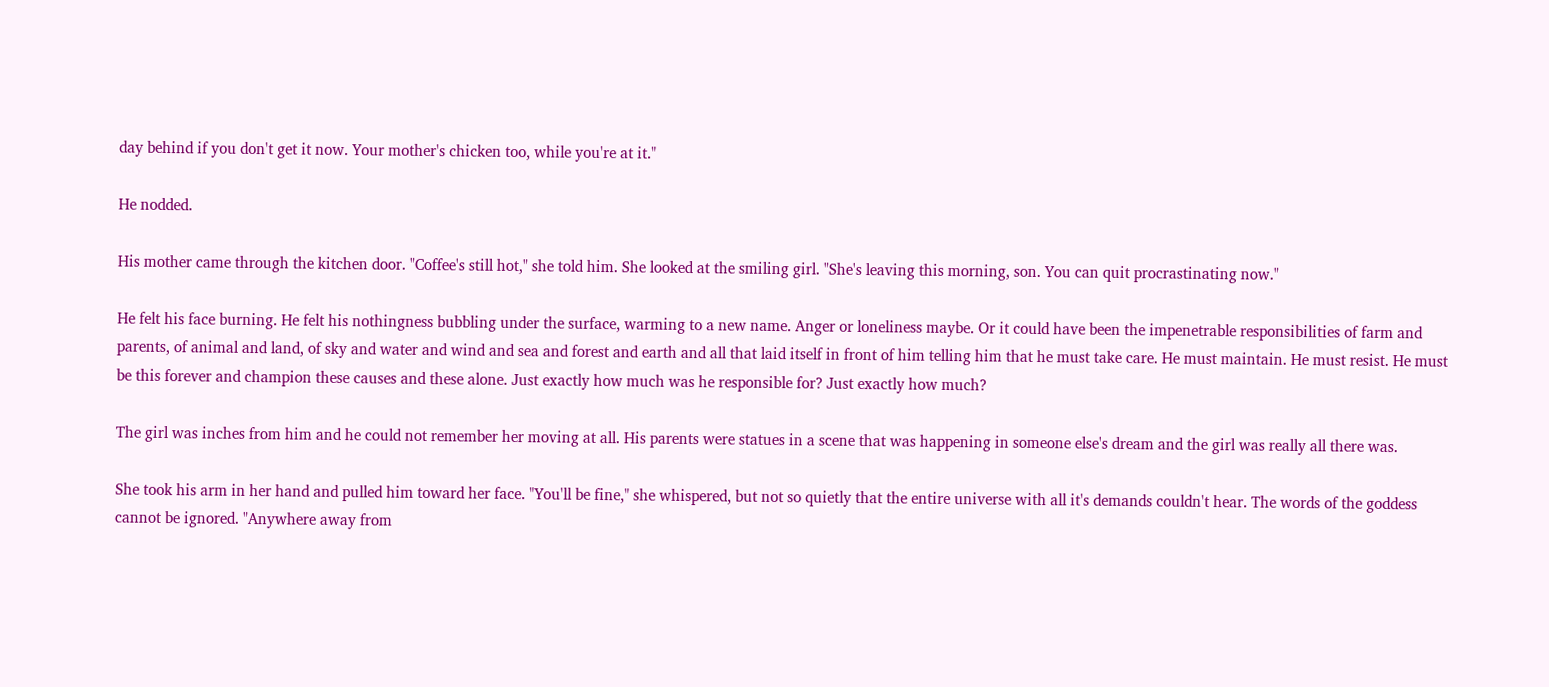day behind if you don't get it now. Your mother's chicken too, while you're at it."

He nodded.

His mother came through the kitchen door. "Coffee's still hot," she told him. She looked at the smiling girl. "She's leaving this morning, son. You can quit procrastinating now."

He felt his face burning. He felt his nothingness bubbling under the surface, warming to a new name. Anger or loneliness maybe. Or it could have been the impenetrable responsibilities of farm and parents, of animal and land, of sky and water and wind and sea and forest and earth and all that laid itself in front of him telling him that he must take care. He must maintain. He must resist. He must be this forever and champion these causes and these alone. Just exactly how much was he responsible for? Just exactly how much?

The girl was inches from him and he could not remember her moving at all. His parents were statues in a scene that was happening in someone else's dream and the girl was really all there was.

She took his arm in her hand and pulled him toward her face. "You'll be fine," she whispered, but not so quietly that the entire universe with all it's demands couldn't hear. The words of the goddess cannot be ignored. "Anywhere away from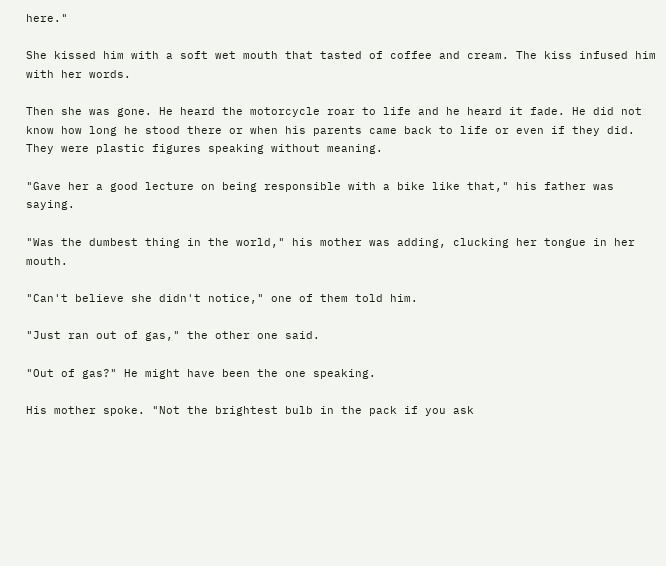here."

She kissed him with a soft wet mouth that tasted of coffee and cream. The kiss infused him with her words.

Then she was gone. He heard the motorcycle roar to life and he heard it fade. He did not know how long he stood there or when his parents came back to life or even if they did. They were plastic figures speaking without meaning.

"Gave her a good lecture on being responsible with a bike like that," his father was saying.

"Was the dumbest thing in the world," his mother was adding, clucking her tongue in her mouth.

"Can't believe she didn't notice," one of them told him.

"Just ran out of gas," the other one said.

"Out of gas?" He might have been the one speaking.

His mother spoke. "Not the brightest bulb in the pack if you ask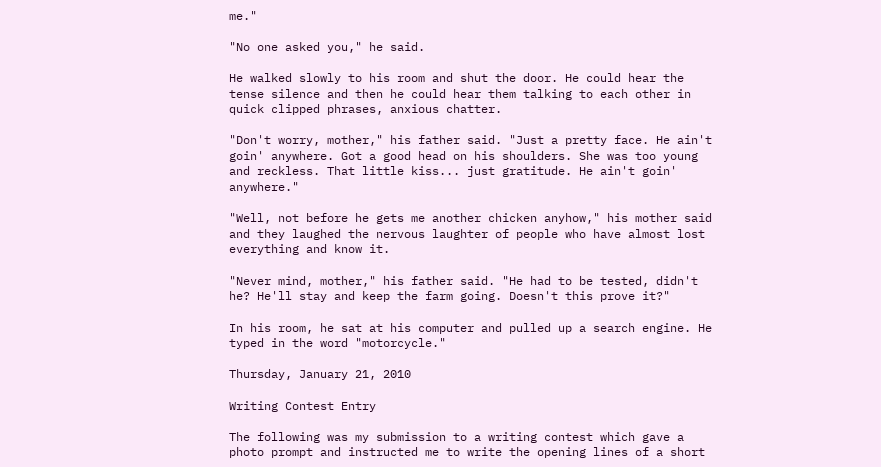me."

"No one asked you," he said.

He walked slowly to his room and shut the door. He could hear the tense silence and then he could hear them talking to each other in quick clipped phrases, anxious chatter.

"Don't worry, mother," his father said. "Just a pretty face. He ain't goin' anywhere. Got a good head on his shoulders. She was too young and reckless. That little kiss... just gratitude. He ain't goin' anywhere."

"Well, not before he gets me another chicken anyhow," his mother said and they laughed the nervous laughter of people who have almost lost everything and know it.

"Never mind, mother," his father said. "He had to be tested, didn't he? He'll stay and keep the farm going. Doesn't this prove it?"

In his room, he sat at his computer and pulled up a search engine. He typed in the word "motorcycle."

Thursday, January 21, 2010

Writing Contest Entry

The following was my submission to a writing contest which gave a photo prompt and instructed me to write the opening lines of a short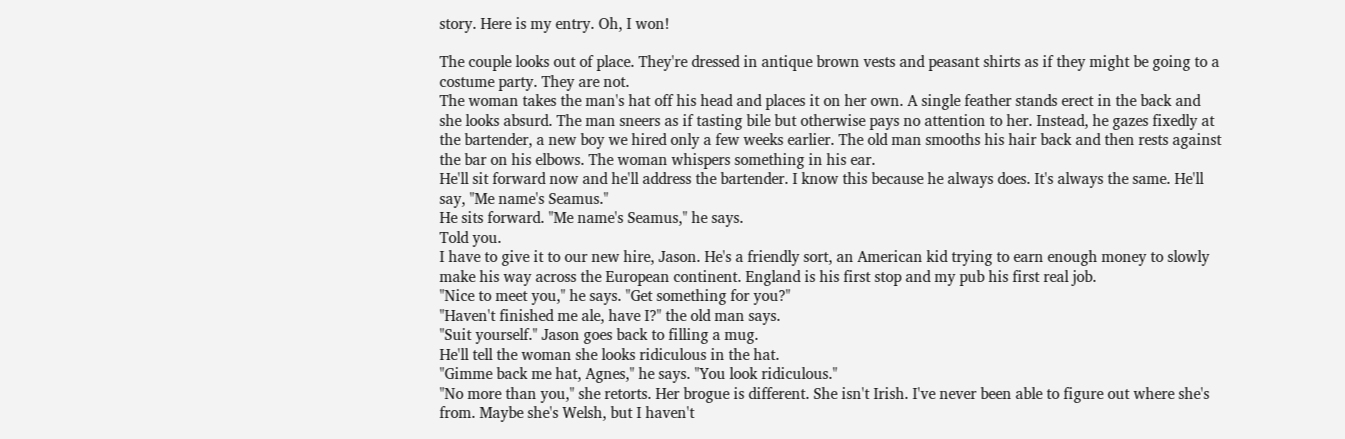story. Here is my entry. Oh, I won!

The couple looks out of place. They're dressed in antique brown vests and peasant shirts as if they might be going to a costume party. They are not.
The woman takes the man's hat off his head and places it on her own. A single feather stands erect in the back and she looks absurd. The man sneers as if tasting bile but otherwise pays no attention to her. Instead, he gazes fixedly at the bartender, a new boy we hired only a few weeks earlier. The old man smooths his hair back and then rests against the bar on his elbows. The woman whispers something in his ear.
He'll sit forward now and he'll address the bartender. I know this because he always does. It's always the same. He'll say, "Me name's Seamus."
He sits forward. "Me name's Seamus," he says.
Told you.
I have to give it to our new hire, Jason. He's a friendly sort, an American kid trying to earn enough money to slowly make his way across the European continent. England is his first stop and my pub his first real job.
"Nice to meet you," he says. "Get something for you?"
"Haven't finished me ale, have I?" the old man says.
"Suit yourself." Jason goes back to filling a mug.
He'll tell the woman she looks ridiculous in the hat.
"Gimme back me hat, Agnes," he says. "You look ridiculous."
"No more than you," she retorts. Her brogue is different. She isn't Irish. I've never been able to figure out where she's from. Maybe she's Welsh, but I haven't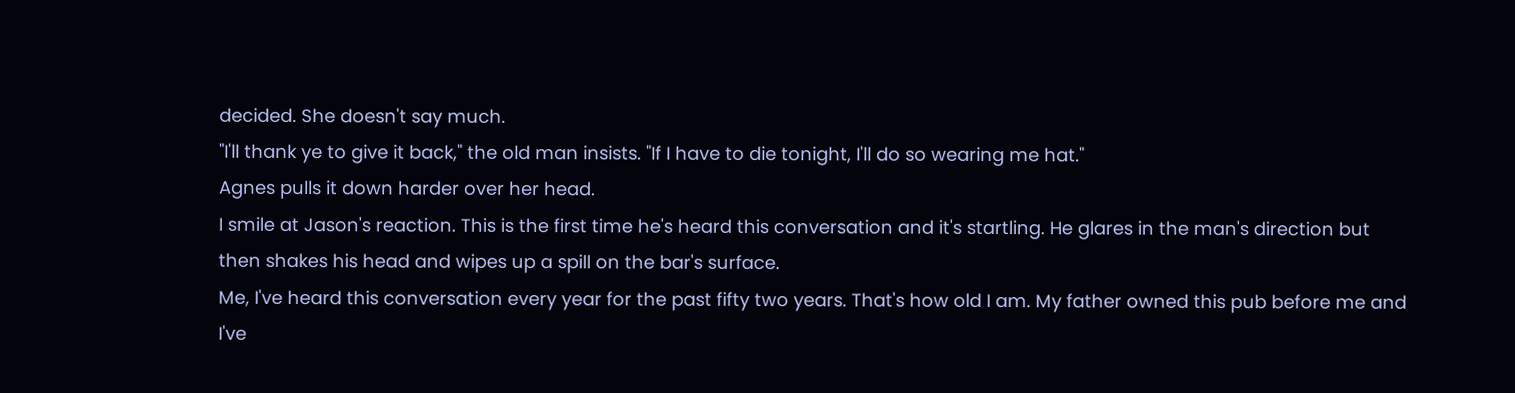decided. She doesn't say much.
"I'll thank ye to give it back," the old man insists. "If I have to die tonight, I'll do so wearing me hat."
Agnes pulls it down harder over her head.
I smile at Jason's reaction. This is the first time he's heard this conversation and it's startling. He glares in the man's direction but then shakes his head and wipes up a spill on the bar's surface.
Me, I've heard this conversation every year for the past fifty two years. That's how old I am. My father owned this pub before me and I've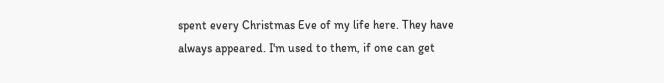spent every Christmas Eve of my life here. They have always appeared. I'm used to them, if one can get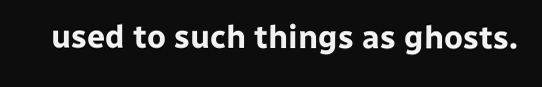used to such things as ghosts.